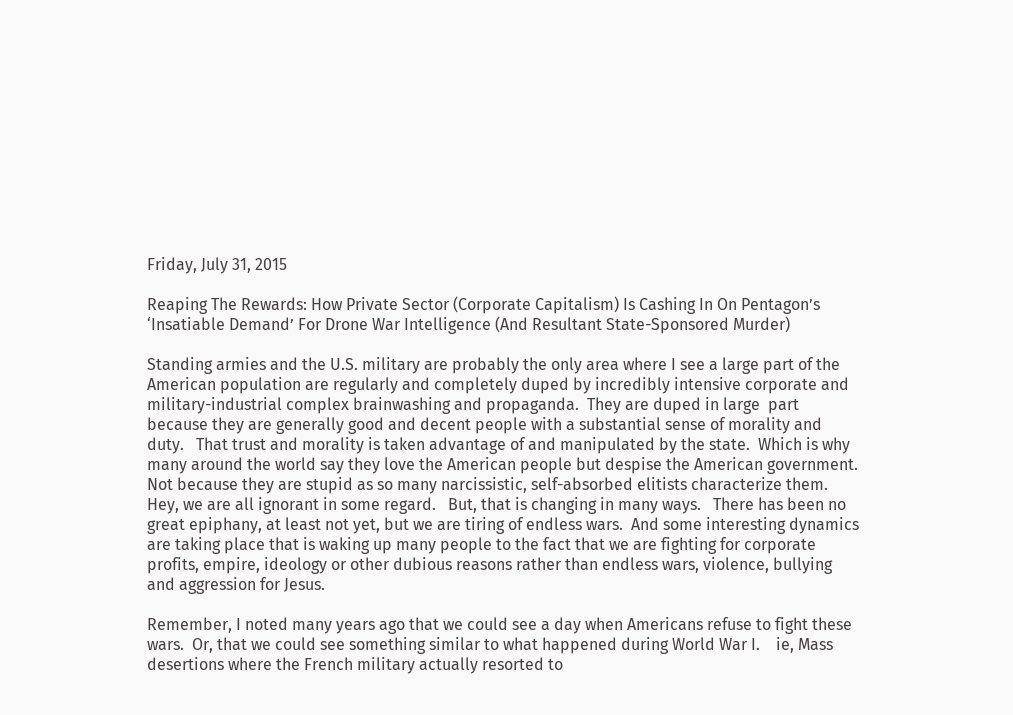Friday, July 31, 2015

Reaping The Rewards: How Private Sector (Corporate Capitalism) Is Cashing In On Pentagon’s ‘Insatiable Demand’ For Drone War Intelligence (And Resultant State-Sponsored Murder)

Standing armies and the U.S. military are probably the only area where I see a large part of the  American population are regularly and completely duped by incredibly intensive corporate and military-industrial complex brainwashing and propaganda.  They are duped in large  part because they are generally good and decent people with a substantial sense of morality and duty.   That trust and morality is taken advantage of and manipulated by the state.  Which is why many around the world say they love the American people but despise the American government.   Not because they are stupid as so many narcissistic, self-absorbed elitists characterize them.    Hey, we are all ignorant in some regard.   But, that is changing in many ways.   There has been no great epiphany, at least not yet, but we are tiring of endless wars.  And some interesting dynamics are taking place that is waking up many people to the fact that we are fighting for corporate profits, empire, ideology or other dubious reasons rather than endless wars, violence, bullying and aggression for Jesus.

Remember, I noted many years ago that we could see a day when Americans refuse to fight these wars.  Or, that we could see something similar to what happened during World War I.    ie, Mass desertions where the French military actually resorted to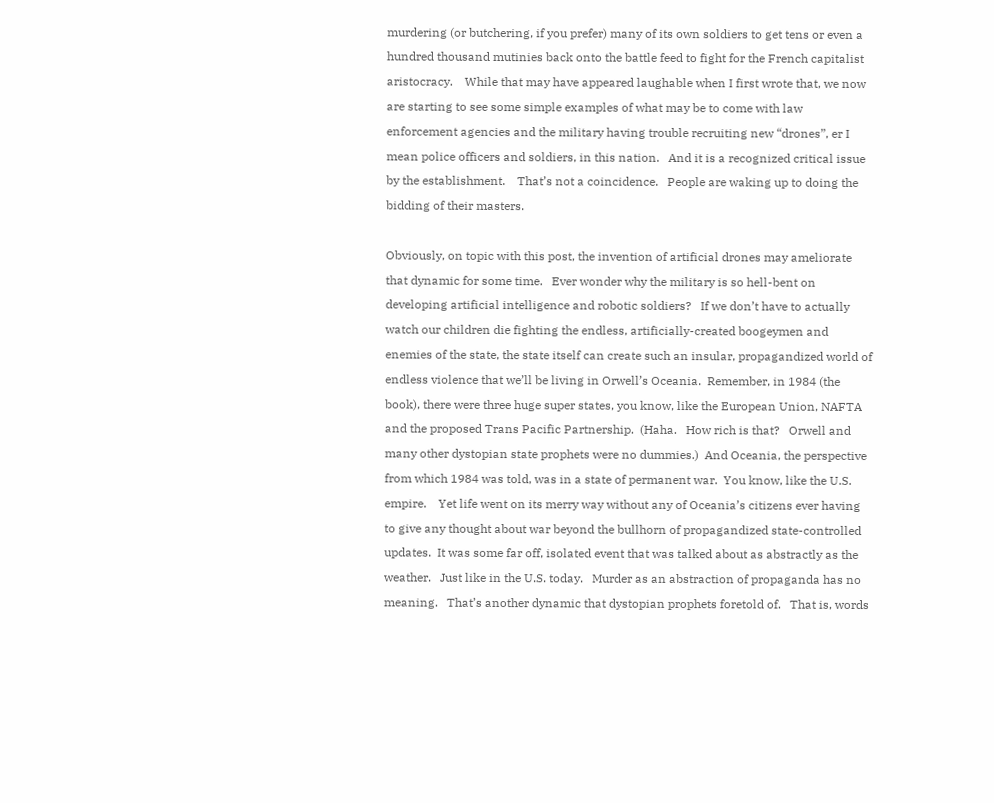murdering (or butchering, if you prefer) many of its own soldiers to get tens or even a hundred thousand mutinies back onto the battle feed to fight for the French capitalist aristocracy.    While that may have appeared laughable when I first wrote that, we now are starting to see some simple examples of what may be to come with law enforcement agencies and the military having trouble recruiting new “drones”, er I mean police officers and soldiers, in this nation.   And it is a recognized critical issue by the establishment.    That’s not a coincidence.   People are waking up to doing the bidding of their masters.

Obviously, on topic with this post, the invention of artificial drones may ameliorate that dynamic for some time.   Ever wonder why the military is so hell-bent on developing artificial intelligence and robotic soldiers?   If we don’t have to actually watch our children die fighting the endless, artificially-created boogeymen and enemies of the state, the state itself can create such an insular, propagandized world of endless violence that we’ll be living in Orwell’s Oceania.  Remember, in 1984 (the book), there were three huge super states, you know, like the European Union, NAFTA and the proposed Trans Pacific Partnership.  (Haha.   How rich is that?   Orwell and many other dystopian state prophets were no dummies.)  And Oceania, the perspective from which 1984 was told, was in a state of permanent war.  You know, like the U.S. empire.    Yet life went on its merry way without any of Oceania’s citizens ever having to give any thought about war beyond the bullhorn of propagandized state-controlled updates.  It was some far off, isolated event that was talked about as abstractly as the weather.   Just like in the U.S. today.   Murder as an abstraction of propaganda has no meaning.   That’s another dynamic that dystopian prophets foretold of.   That is, words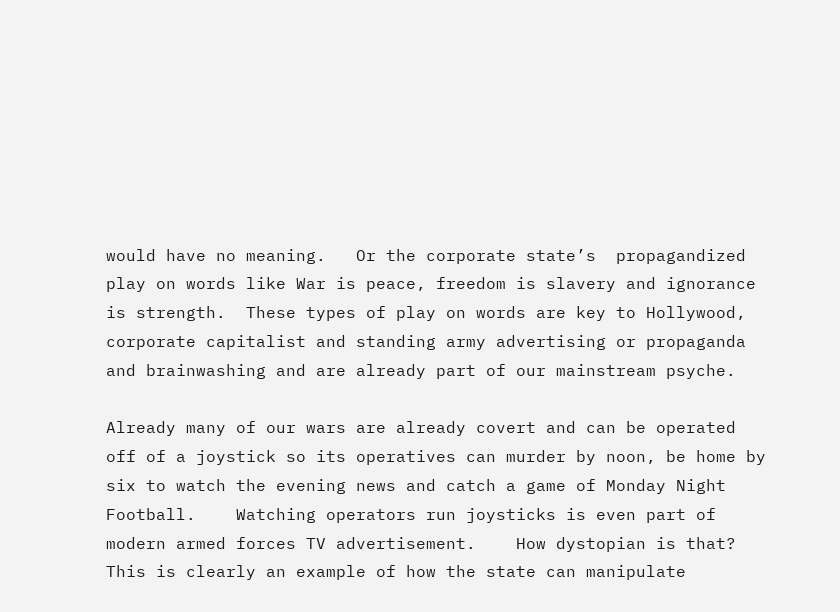would have no meaning.   Or the corporate state’s  propagandized play on words like War is peace, freedom is slavery and ignorance is strength.  These types of play on words are key to Hollywood, corporate capitalist and standing army advertising or propaganda and brainwashing and are already part of our mainstream psyche.

Already many of our wars are already covert and can be operated off of a joystick so its operatives can murder by noon, be home by six to watch the evening news and catch a game of Monday Night Football.    Watching operators run joysticks is even part of modern armed forces TV advertisement.    How dystopian is that?   This is clearly an example of how the state can manipulate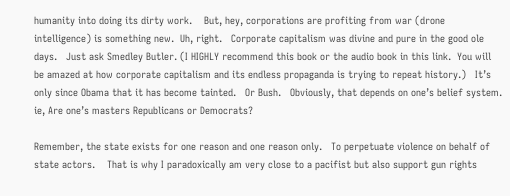humanity into doing its dirty work.    But, hey, corporations are profiting from war (drone intelligence) is something new.  Uh, right.   Corporate capitalism was divine and pure in the good ole days.   Just ask Smedley Butler. (I HIGHLY recommend this book or the audio book in this link.  You will be amazed at how corporate capitalism and its endless propaganda is trying to repeat history.)   It’s only since Obama that it has become tainted.   Or Bush.   Obviously, that depends on one’s belief system.  ie, Are one’s masters Republicans or Democrats?

Remember, the state exists for one reason and one reason only.   To perpetuate violence on behalf of state actors.    That is why I paradoxically am very close to a pacifist but also support gun rights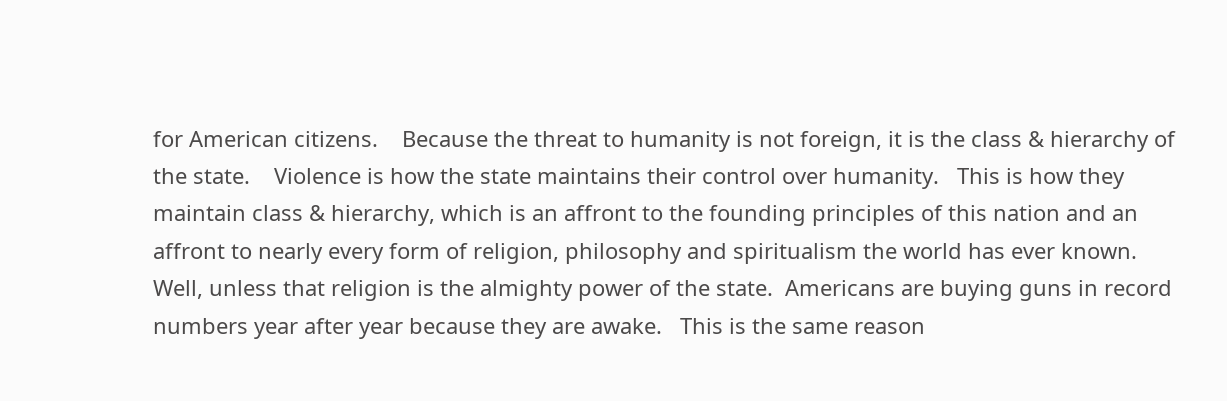for American citizens.    Because the threat to humanity is not foreign, it is the class & hierarchy of the state.    Violence is how the state maintains their control over humanity.   This is how they maintain class & hierarchy, which is an affront to the founding principles of this nation and an affront to nearly every form of religion, philosophy and spiritualism the world has ever known.  Well, unless that religion is the almighty power of the state.  Americans are buying guns in record numbers year after year because they are awake.   This is the same reason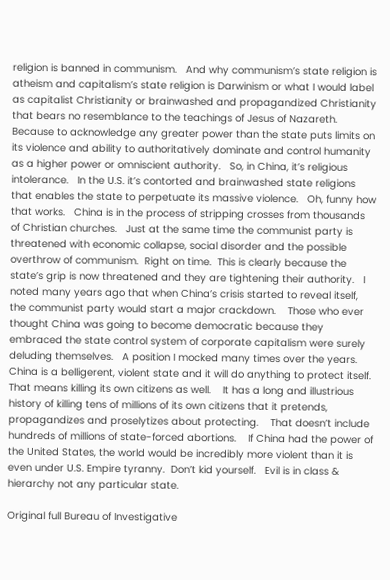religion is banned in communism.   And why communism’s state religion is atheism and capitalism’s state religion is Darwinism or what I would label as capitalist Christianity or brainwashed and propagandized Christianity that bears no resemblance to the teachings of Jesus of Nazareth.   Because to acknowledge any greater power than the state puts limits on its violence and ability to authoritatively dominate and control humanity as a higher power or omniscient authority.   So, in China, it’s religious intolerance.   In the U.S. it’s contorted and brainwashed state religions that enables the state to perpetuate its massive violence.   Oh, funny how that works.   China is in the process of stripping crosses from thousands of Christian churches.   Just at the same time the communist party is threatened with economic collapse, social disorder and the possible overthrow of communism.  Right on time.  This is clearly because the state’s grip is now threatened and they are tightening their authority.   I noted many years ago that when China’s crisis started to reveal itself, the communist party would start a major crackdown.    Those who ever thought China was going to become democratic because they embraced the state control system of corporate capitalism were surely deluding themselves.   A position I mocked many times over the years.   China is a belligerent, violent state and it will do anything to protect itself.   That means killing its own citizens as well.    It has a long and illustrious history of killing tens of millions of its own citizens that it pretends, propagandizes and proselytizes about protecting.    That doesn’t include  hundreds of millions of state-forced abortions.    If China had the power of the United States, the world would be incredibly more violent than it is even under U.S. Empire tyranny.  Don’t kid yourself.   Evil is in class & hierarchy not any particular state.

Original full Bureau of Investigative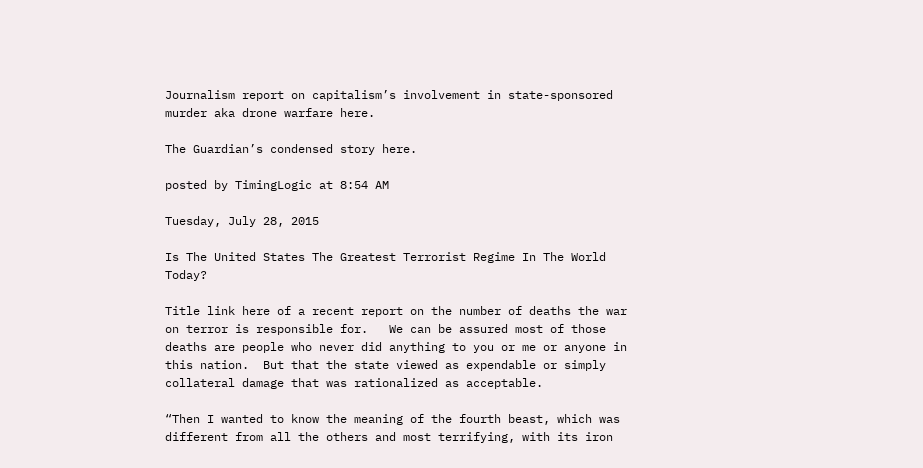Journalism report on capitalism’s involvement in state-sponsored murder aka drone warfare here.

The Guardian’s condensed story here.

posted by TimingLogic at 8:54 AM

Tuesday, July 28, 2015

Is The United States The Greatest Terrorist Regime In The World Today?

Title link here of a recent report on the number of deaths the war on terror is responsible for.   We can be assured most of those deaths are people who never did anything to you or me or anyone in this nation.  But that the state viewed as expendable or simply collateral damage that was rationalized as acceptable.

“Then I wanted to know the meaning of the fourth beast, which was different from all the others and most terrifying, with its iron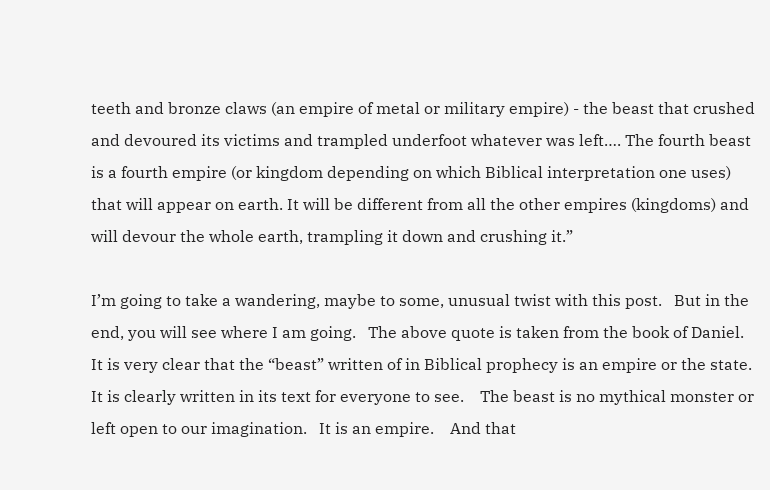teeth and bronze claws (an empire of metal or military empire) - the beast that crushed and devoured its victims and trampled underfoot whatever was left…. The fourth beast is a fourth empire (or kingdom depending on which Biblical interpretation one uses) that will appear on earth. It will be different from all the other empires (kingdoms) and will devour the whole earth, trampling it down and crushing it.”

I’m going to take a wandering, maybe to some, unusual twist with this post.   But in the end, you will see where I am going.   The above quote is taken from the book of Daniel.   It is very clear that the “beast” written of in Biblical prophecy is an empire or the state.  It is clearly written in its text for everyone to see.    The beast is no mythical monster or left open to our imagination.   It is an empire.    And that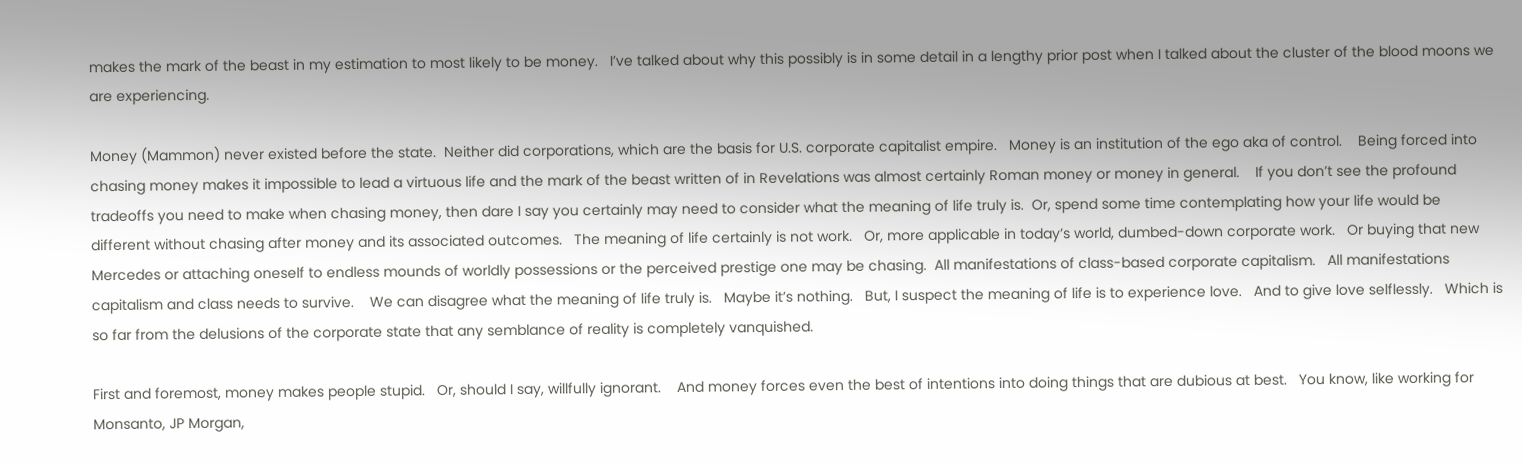makes the mark of the beast in my estimation to most likely to be money.   I’ve talked about why this possibly is in some detail in a lengthy prior post when I talked about the cluster of the blood moons we are experiencing.

Money (Mammon) never existed before the state.  Neither did corporations, which are the basis for U.S. corporate capitalist empire.   Money is an institution of the ego aka of control.    Being forced into chasing money makes it impossible to lead a virtuous life and the mark of the beast written of in Revelations was almost certainly Roman money or money in general.    If you don’t see the profound tradeoffs you need to make when chasing money, then dare I say you certainly may need to consider what the meaning of life truly is.  Or, spend some time contemplating how your life would be different without chasing after money and its associated outcomes.   The meaning of life certainly is not work.   Or, more applicable in today’s world, dumbed-down corporate work.   Or buying that new Mercedes or attaching oneself to endless mounds of worldly possessions or the perceived prestige one may be chasing.  All manifestations of class-based corporate capitalism.   All manifestations capitalism and class needs to survive.    We can disagree what the meaning of life truly is.   Maybe it’s nothing.   But, I suspect the meaning of life is to experience love.   And to give love selflessly.   Which is so far from the delusions of the corporate state that any semblance of reality is completely vanquished.

First and foremost, money makes people stupid.   Or, should I say, willfully ignorant.    And money forces even the best of intentions into doing things that are dubious at best.   You know, like working for Monsanto, JP Morgan,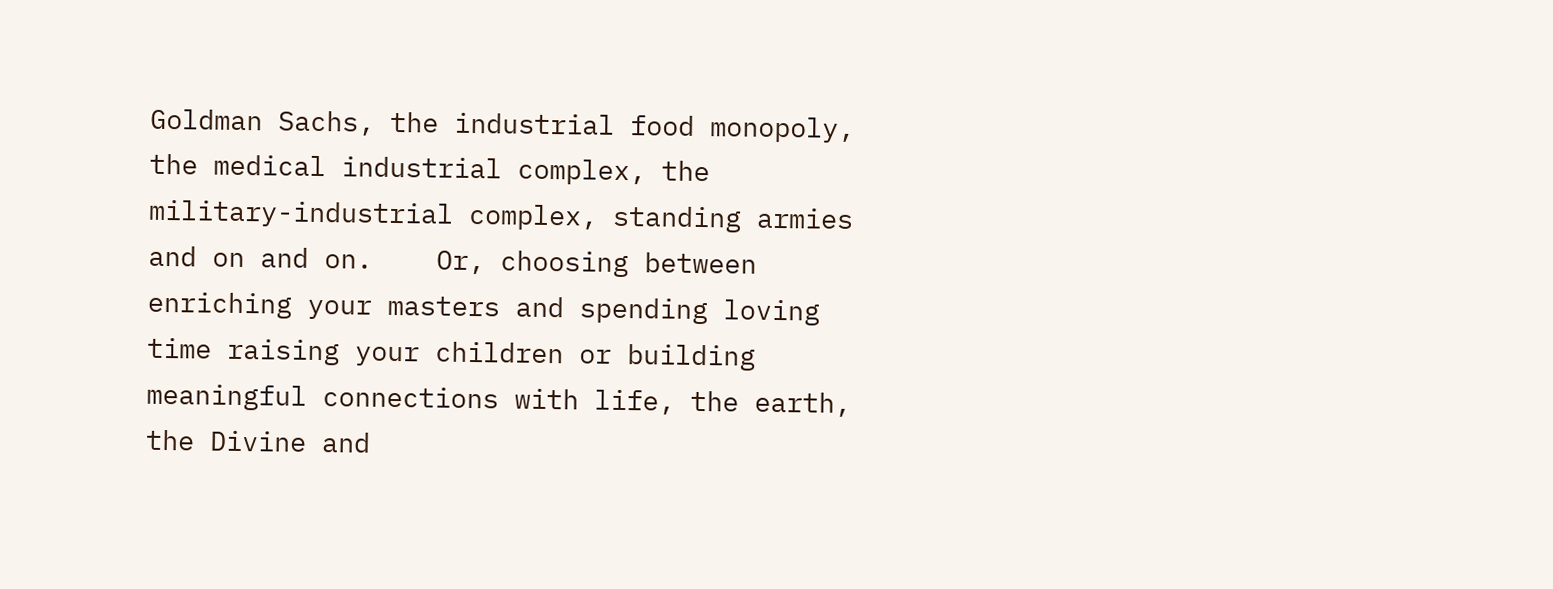Goldman Sachs, the industrial food monopoly, the medical industrial complex, the military-industrial complex, standing armies and on and on.    Or, choosing between enriching your masters and spending loving time raising your children or building meaningful connections with life, the earth, the Divine and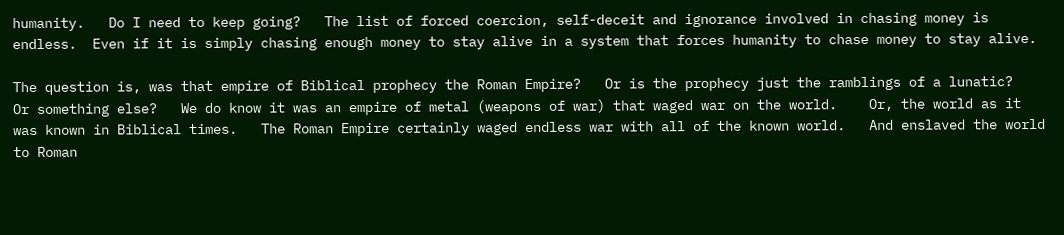humanity.   Do I need to keep going?   The list of forced coercion, self-deceit and ignorance involved in chasing money is endless.  Even if it is simply chasing enough money to stay alive in a system that forces humanity to chase money to stay alive.

The question is, was that empire of Biblical prophecy the Roman Empire?   Or is the prophecy just the ramblings of a lunatic?   Or something else?   We do know it was an empire of metal (weapons of war) that waged war on the world.    Or, the world as it was known in Biblical times.   The Roman Empire certainly waged endless war with all of the known world.   And enslaved the world to Roman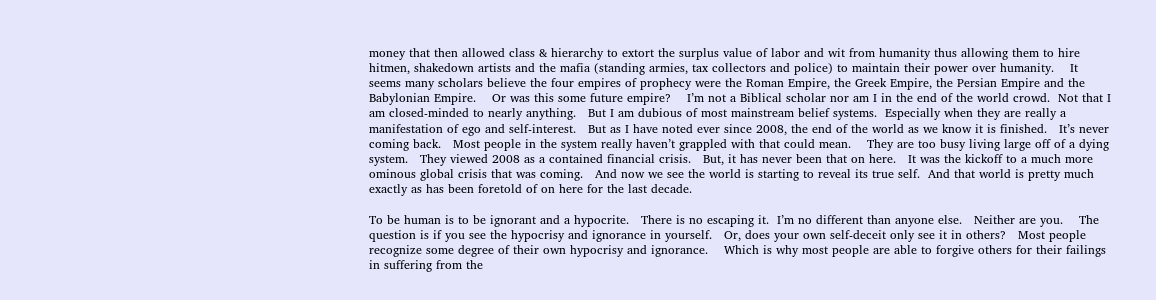money that then allowed class & hierarchy to extort the surplus value of labor and wit from humanity thus allowing them to hire hitmen, shakedown artists and the mafia (standing armies, tax collectors and police) to maintain their power over humanity.    It seems many scholars believe the four empires of prophecy were the Roman Empire, the Greek Empire, the Persian Empire and the Babylonian Empire.    Or was this some future empire?    I’m not a Biblical scholar nor am I in the end of the world crowd.  Not that I am closed-minded to nearly anything.   But I am dubious of most mainstream belief systems.  Especially when they are really a manifestation of ego and self-interest.   But as I have noted ever since 2008, the end of the world as we know it is finished.   It’s never coming back.   Most people in the system really haven’t grappled with that could mean.    They are too busy living large off of a dying system.   They viewed 2008 as a contained financial crisis.   But, it has never been that on here.   It was the kickoff to a much more ominous global crisis that was coming.   And now we see the world is starting to reveal its true self.  And that world is pretty much exactly as has been foretold of on here for the last decade.

To be human is to be ignorant and a hypocrite.   There is no escaping it.  I’m no different than anyone else.   Neither are you.    The question is if you see the hypocrisy and ignorance in yourself.   Or, does your own self-deceit only see it in others?   Most people  recognize some degree of their own hypocrisy and ignorance.    Which is why most people are able to forgive others for their failings in suffering from the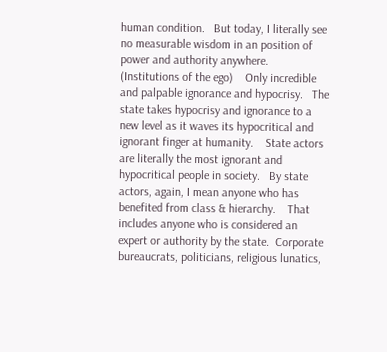human condition.   But today, I literally see no measurable wisdom in an position of power and authority anywhere.  (Institutions of the ego)    Only incredible and palpable ignorance and hypocrisy.   The state takes hypocrisy and ignorance to a new level as it waves its hypocritical and ignorant finger at humanity.    State actors are literally the most ignorant and hypocritical people in society.   By state actors, again, I mean anyone who has benefited from class & hierarchy.    That includes anyone who is considered an expert or authority by the state.  Corporate bureaucrats, politicians, religious lunatics,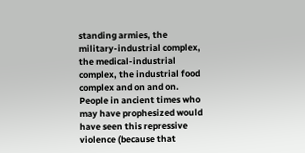standing armies, the military-industrial complex, the medical-industrial complex, the industrial food complex and on and on.    People in ancient times who may have prophesized would have seen this repressive violence (because that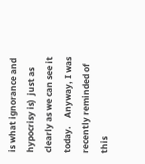is what ignorance and hypocrisy is)  just as clearly as we can see it today.    Anyway, I was recently reminded of this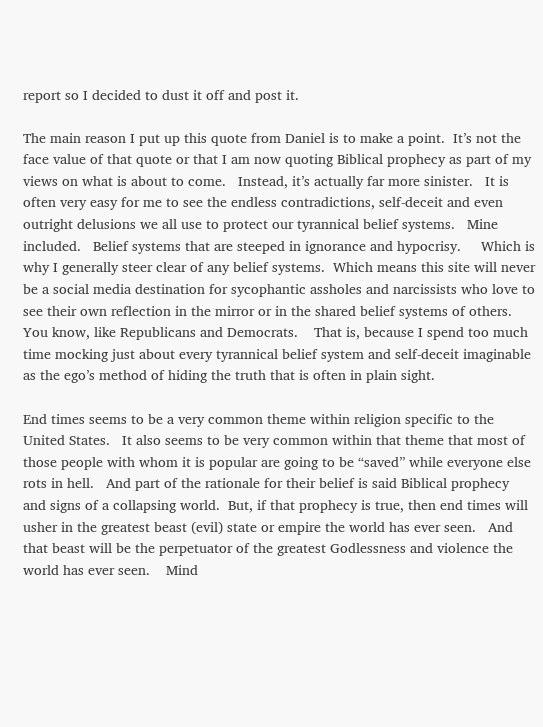report so I decided to dust it off and post it.

The main reason I put up this quote from Daniel is to make a point.  It’s not the face value of that quote or that I am now quoting Biblical prophecy as part of my views on what is about to come.   Instead, it’s actually far more sinister.   It is often very easy for me to see the endless contradictions, self-deceit and even outright delusions we all use to protect our tyrannical belief systems.   Mine included.   Belief systems that are steeped in ignorance and hypocrisy.     Which is why I generally steer clear of any belief systems.  Which means this site will never be a social media destination for sycophantic assholes and narcissists who love to see their own reflection in the mirror or in the shared belief systems of others.   You know, like Republicans and Democrats.    That is, because I spend too much time mocking just about every tyrannical belief system and self-deceit imaginable as the ego’s method of hiding the truth that is often in plain sight.

End times seems to be a very common theme within religion specific to the United States.   It also seems to be very common within that theme that most of those people with whom it is popular are going to be “saved” while everyone else rots in hell.   And part of the rationale for their belief is said Biblical prophecy and signs of a collapsing world.  But, if that prophecy is true, then end times will usher in the greatest beast (evil) state or empire the world has ever seen.   And that beast will be the perpetuator of the greatest Godlessness and violence the world has ever seen.    Mind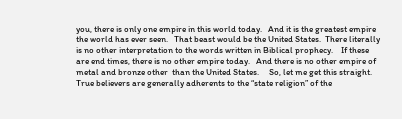you, there is only one empire in this world today.   And it is the greatest empire the world has ever seen.   That beast would be the United States.  There literally is no other interpretation to the words written in Biblical prophecy.    If these are end times, there is no other empire today.   And there is no other empire of metal and bronze other  than the United States.     So, let me get this straight.   True believers are generally adherents to the “state religion” of the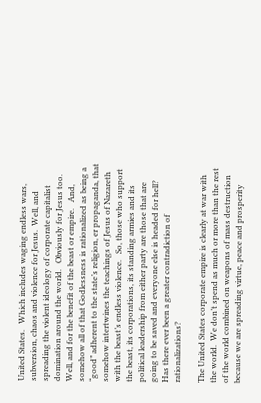United States.   Which includes waging endless wars, subversion, chaos and violence for Jesus.  Well, and spreading the violent ideology of corporate capitalist domination around the world.   Obviously for Jesus too.   Well, and for the benefit of the beast or empire.   And, somehow all of that Godlessness is rationalized as being a “good” adherent to the state’s religion, er propaganda, that somehow intertwines the teachings of Jesus of Nazareth with the beast’s endless violence.   So, those who support the beast, its corporations, its standing armies and its political leadership from either party are those that are going to be saved and everyone else is headed for hell?  Has there ever been a greater contradiction of rationalizations?

The United States corporate empire is clearly at war with the world.  We don’t spend as much or more than the rest of the world combined on weapons of mass destruction because we are spreading virtue, peace and prosperity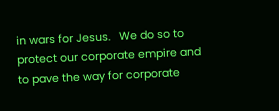in wars for Jesus.   We do so to protect our corporate empire and to pave the way for corporate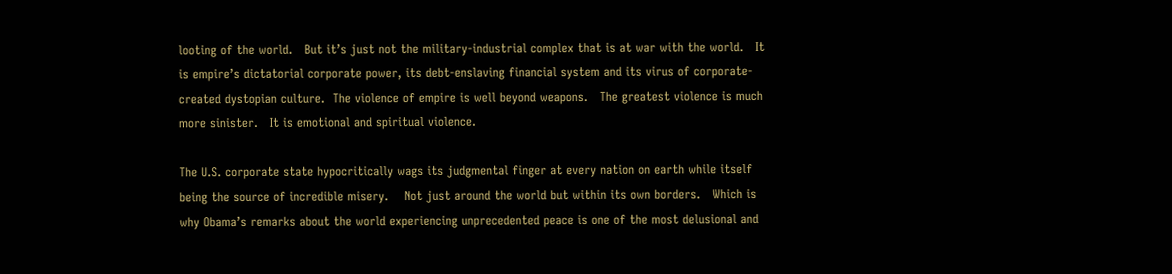looting of the world.   But it’s just not the military-industrial complex that is at war with the world.   It is empire’s dictatorial corporate power, its debt-enslaving financial system and its virus of corporate-created dystopian culture.  The violence of empire is well beyond weapons.   The greatest violence is much more sinister.   It is emotional and spiritual violence.

The U.S. corporate state hypocritically wags its judgmental finger at every nation on earth while itself being the source of incredible misery.    Not just around the world but within its own borders.   Which is why Obama’s remarks about the world experiencing unprecedented peace is one of the most delusional and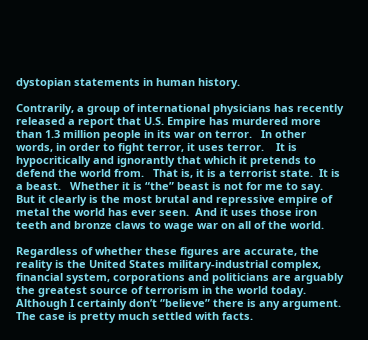dystopian statements in human history.

Contrarily, a group of international physicians has recently released a report that U.S. Empire has murdered more than 1.3 million people in its war on terror.   In other words, in order to fight terror, it uses terror.    It is hypocritically and ignorantly that which it pretends to defend the world from.   That is, it is a terrorist state.  It is a beast.   Whether it is “the” beast is not for me to say.   But it clearly is the most brutal and repressive empire of metal the world has ever seen.  And it uses those iron teeth and bronze claws to wage war on all of the world.

Regardless of whether these figures are accurate, the reality is the United States military-industrial complex, financial system, corporations and politicians are arguably the greatest source of terrorism in the world today.   Although I certainly don’t “believe” there is any argument.   The case is pretty much settled with facts.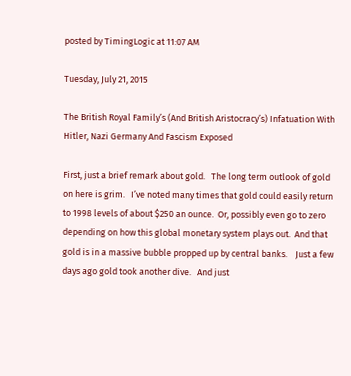posted by TimingLogic at 11:07 AM

Tuesday, July 21, 2015

The British Royal Family’s (And British Aristocracy’s) Infatuation With Hitler, Nazi Germany And Fascism Exposed

First, just a brief remark about gold.   The long term outlook of gold on here is grim.   I’ve noted many times that gold could easily return to 1998 levels of about $250 an ounce.  Or, possibly even go to zero depending on how this global monetary system plays out.  And that gold is in a massive bubble propped up by central banks.    Just a few days ago gold took another dive.   And just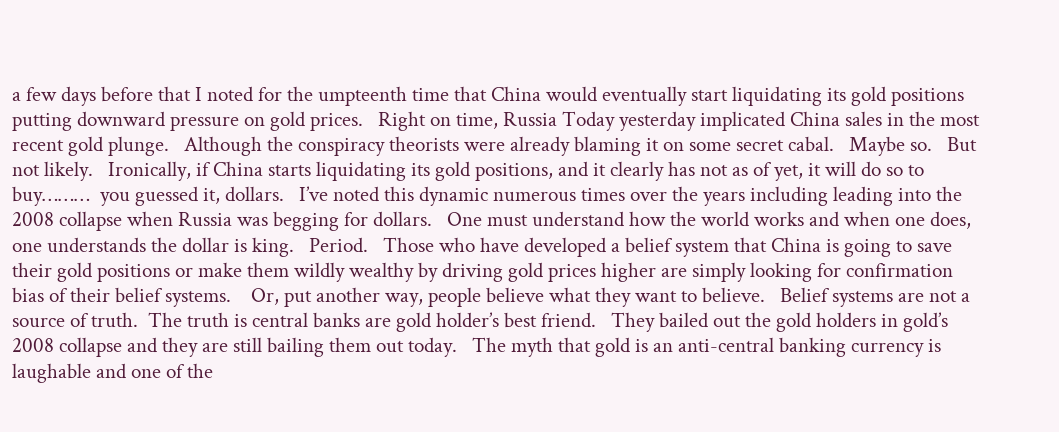a few days before that I noted for the umpteenth time that China would eventually start liquidating its gold positions putting downward pressure on gold prices.   Right on time, Russia Today yesterday implicated China sales in the most recent gold plunge.   Although the conspiracy theorists were already blaming it on some secret cabal.   Maybe so.   But not likely.   Ironically, if China starts liquidating its gold positions, and it clearly has not as of yet, it will do so to buy………  you guessed it, dollars.   I’ve noted this dynamic numerous times over the years including leading into the 2008 collapse when Russia was begging for dollars.   One must understand how the world works and when one does, one understands the dollar is king.   Period.   Those who have developed a belief system that China is going to save their gold positions or make them wildly wealthy by driving gold prices higher are simply looking for confirmation bias of their belief systems.    Or, put another way, people believe what they want to believe.   Belief systems are not a source of truth.  The truth is central banks are gold holder’s best friend.   They bailed out the gold holders in gold’s 2008 collapse and they are still bailing them out today.   The myth that gold is an anti-central banking currency is laughable and one of the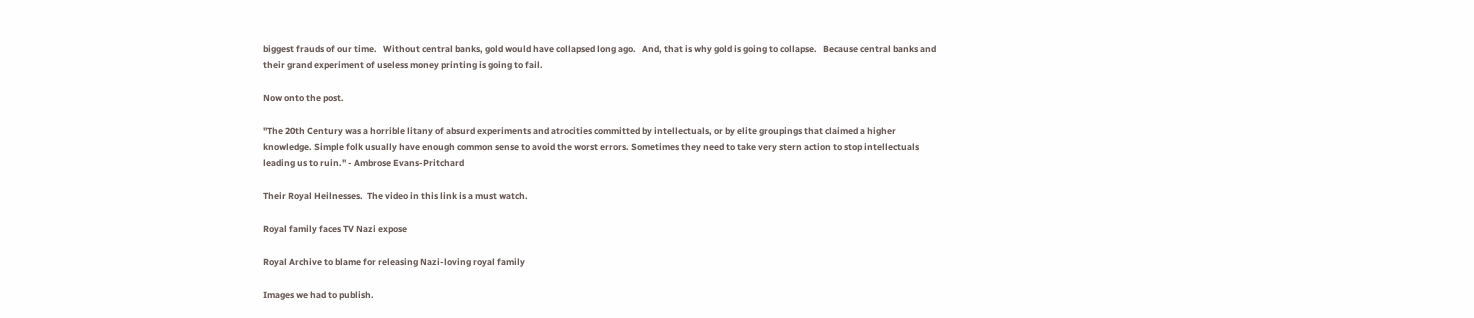biggest frauds of our time.   Without central banks, gold would have collapsed long ago.   And, that is why gold is going to collapse.   Because central banks and their grand experiment of useless money printing is going to fail.

Now onto the post.

"The 20th Century was a horrible litany of absurd experiments and atrocities committed by intellectuals, or by elite groupings that claimed a higher knowledge. Simple folk usually have enough common sense to avoid the worst errors. Sometimes they need to take very stern action to stop intellectuals leading us to ruin." - Ambrose Evans-Pritchard

Their Royal Heilnesses.  The video in this link is a must watch.

Royal family faces TV Nazi expose

Royal Archive to blame for releasing Nazi-loving royal family

Images we had to publish.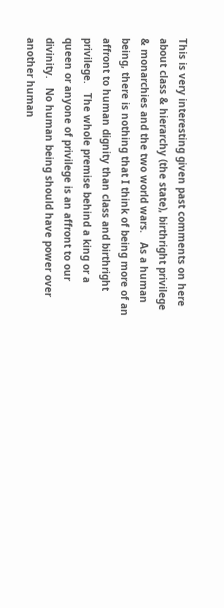This is very interesting given past comments on here about class & hierarchy (the state), birthright privilege & monarchies and the two world wars.   As a human being, there is nothing that I think of being more of an affront to human dignity than class and birthright privilege.   The whole premise behind a king or a queen or anyone of privilege is an affront to our divinity.   No human being should have power over another human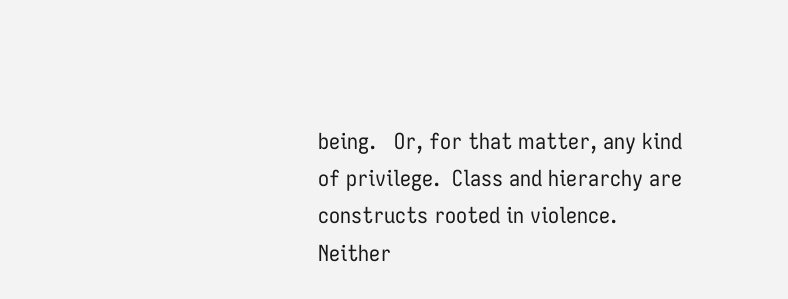being.   Or, for that matter, any kind of privilege.  Class and hierarchy are constructs rooted in violence.   Neither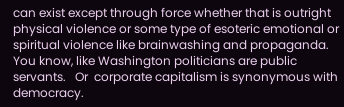can exist except through force whether that is outright physical violence or some type of esoteric emotional or spiritual violence like brainwashing and propaganda.   You know, like Washington politicians are public servants.   Or  corporate capitalism is synonymous with democracy.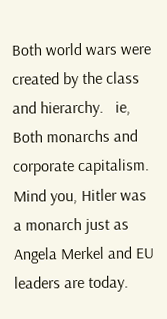Both world wars were created by the class and hierarchy.   ie, Both monarchs and corporate capitalism.  Mind you, Hitler was a monarch just as Angela Merkel and EU leaders are today.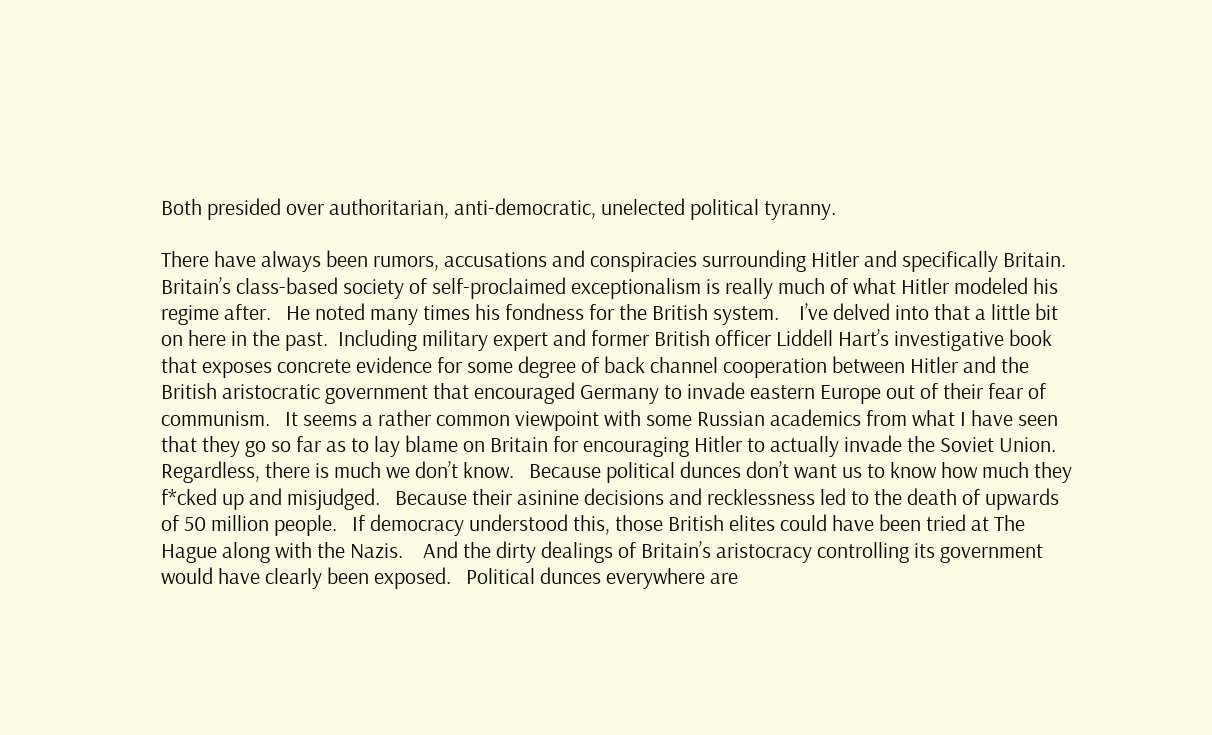Both presided over authoritarian, anti-democratic, unelected political tyranny.

There have always been rumors, accusations and conspiracies surrounding Hitler and specifically Britain.   Britain’s class-based society of self-proclaimed exceptionalism is really much of what Hitler modeled his regime after.   He noted many times his fondness for the British system.    I’ve delved into that a little bit on here in the past.  Including military expert and former British officer Liddell Hart’s investigative book that exposes concrete evidence for some degree of back channel cooperation between Hitler and the British aristocratic government that encouraged Germany to invade eastern Europe out of their fear of communism.   It seems a rather common viewpoint with some Russian academics from what I have seen that they go so far as to lay blame on Britain for encouraging Hitler to actually invade the Soviet Union.   Regardless, there is much we don’t know.   Because political dunces don’t want us to know how much they f*cked up and misjudged.   Because their asinine decisions and recklessness led to the death of upwards of 50 million people.   If democracy understood this, those British elites could have been tried at The Hague along with the Nazis.    And the dirty dealings of Britain’s aristocracy controlling its government would have clearly been exposed.   Political dunces everywhere are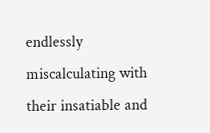endlessly miscalculating with their insatiable and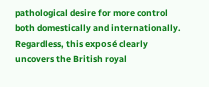pathological desire for more control both domestically and internationally.    Regardless, this exposé clearly uncovers the British royal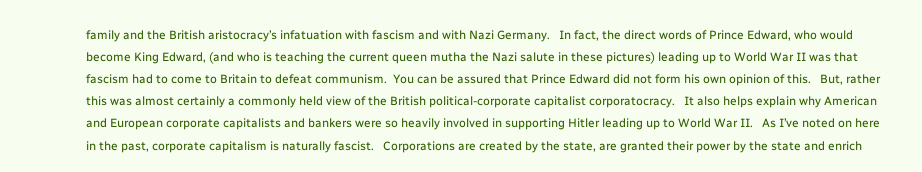family and the British aristocracy’s infatuation with fascism and with Nazi Germany.   In fact, the direct words of Prince Edward, who would become King Edward, (and who is teaching the current queen mutha the Nazi salute in these pictures) leading up to World War II was that fascism had to come to Britain to defeat communism.  You can be assured that Prince Edward did not form his own opinion of this.   But, rather this was almost certainly a commonly held view of the British political-corporate capitalist corporatocracy.   It also helps explain why American and European corporate capitalists and bankers were so heavily involved in supporting Hitler leading up to World War II.   As I’ve noted on here in the past, corporate capitalism is naturally fascist.   Corporations are created by the state, are granted their power by the state and enrich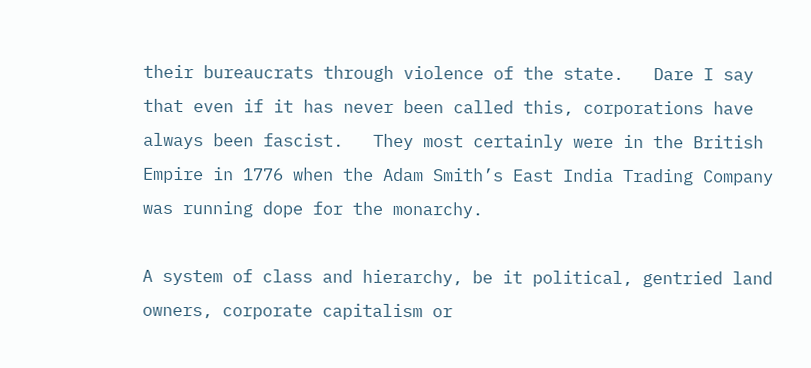their bureaucrats through violence of the state.   Dare I say that even if it has never been called this, corporations have always been fascist.   They most certainly were in the British Empire in 1776 when the Adam Smith’s East India Trading Company was running dope for the monarchy.

A system of class and hierarchy, be it political, gentried land owners, corporate capitalism or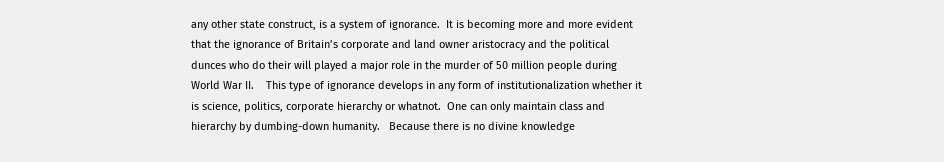any other state construct, is a system of ignorance.  It is becoming more and more evident that the ignorance of Britain’s corporate and land owner aristocracy and the political dunces who do their will played a major role in the murder of 50 million people during World War II.    This type of ignorance develops in any form of institutionalization whether it is science, politics, corporate hierarchy or whatnot.  One can only maintain class and hierarchy by dumbing-down humanity.   Because there is no divine knowledge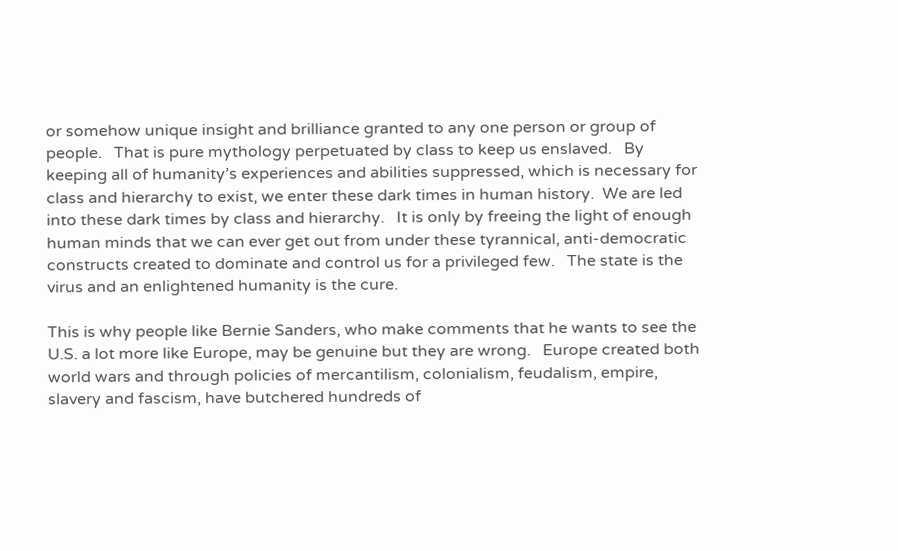or somehow unique insight and brilliance granted to any one person or group of people.   That is pure mythology perpetuated by class to keep us enslaved.   By keeping all of humanity’s experiences and abilities suppressed, which is necessary for class and hierarchy to exist, we enter these dark times in human history.  We are led into these dark times by class and hierarchy.   It is only by freeing the light of enough human minds that we can ever get out from under these tyrannical, anti-democratic constructs created to dominate and control us for a privileged few.   The state is the virus and an enlightened humanity is the cure.

This is why people like Bernie Sanders, who make comments that he wants to see the U.S. a lot more like Europe, may be genuine but they are wrong.   Europe created both world wars and through policies of mercantilism, colonialism, feudalism, empire, slavery and fascism, have butchered hundreds of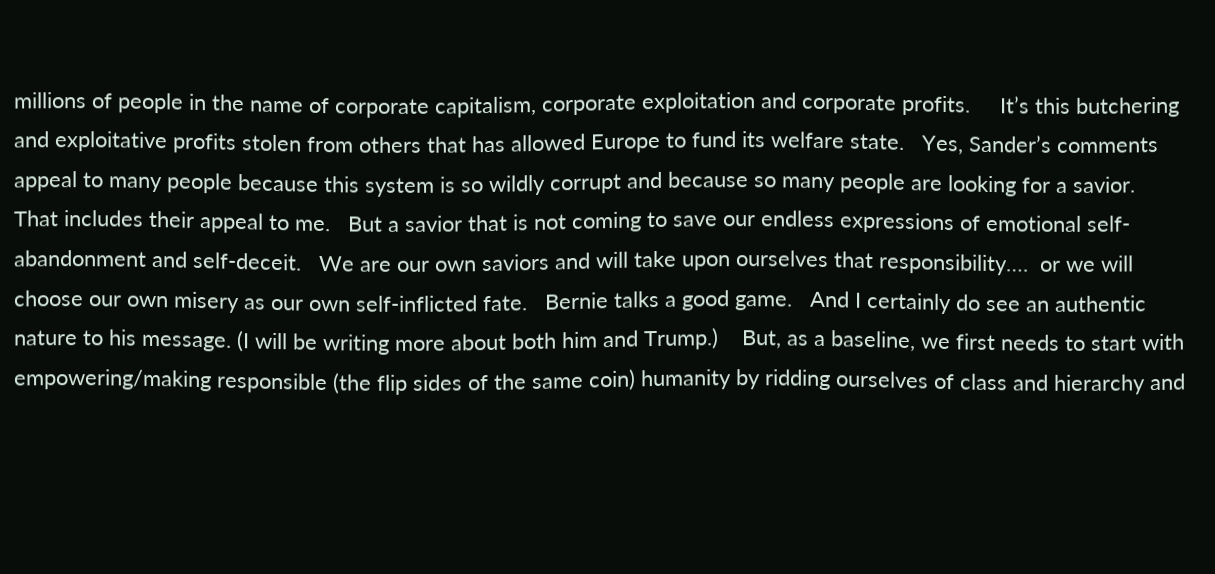millions of people in the name of corporate capitalism, corporate exploitation and corporate profits.     It’s this butchering and exploitative profits stolen from others that has allowed Europe to fund its welfare state.   Yes, Sander’s comments appeal to many people because this system is so wildly corrupt and because so many people are looking for a savior.   That includes their appeal to me.   But a savior that is not coming to save our endless expressions of emotional self-abandonment and self-deceit.   We are our own saviors and will take upon ourselves that responsibility….  or we will choose our own misery as our own self-inflicted fate.   Bernie talks a good game.   And I certainly do see an authentic nature to his message. (I will be writing more about both him and Trump.)    But, as a baseline, we first needs to start with empowering/making responsible (the flip sides of the same coin) humanity by ridding ourselves of class and hierarchy and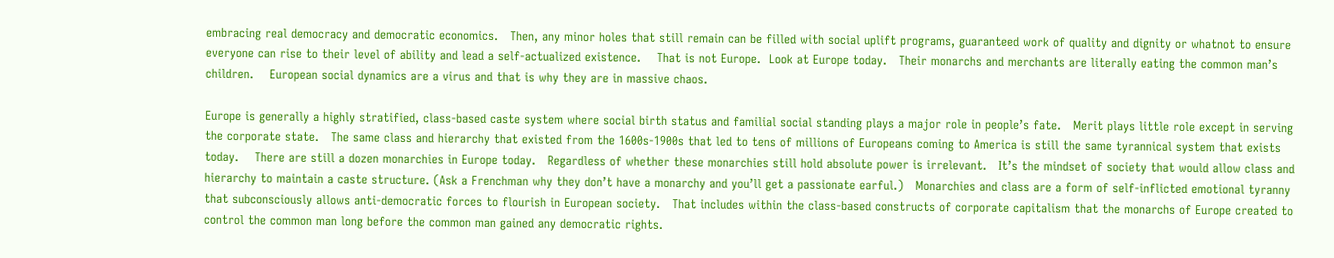embracing real democracy and democratic economics.   Then, any minor holes that still remain can be filled with social uplift programs, guaranteed work of quality and dignity or whatnot to ensure everyone can rise to their level of ability and lead a self-actualized existence.    That is not Europe.  Look at Europe today.   Their monarchs and merchants are literally eating the common man’s children.    European social dynamics are a virus and that is why they are in massive chaos.

Europe is generally a highly stratified, class-based caste system where social birth status and familial social standing plays a major role in people’s fate.   Merit plays little role except in serving the corporate state.   The same class and hierarchy that existed from the 1600s-1900s that led to tens of millions of Europeans coming to America is still the same tyrannical system that exists today.    There are still a dozen monarchies in Europe today.   Regardless of whether these monarchies still hold absolute power is irrelevant.   It’s the mindset of society that would allow class and hierarchy to maintain a caste structure. (Ask a Frenchman why they don’t have a monarchy and you’ll get a passionate earful.)   Monarchies and class are a form of self-inflicted emotional tyranny that subconsciously allows anti-democratic forces to flourish in European society.   That includes within the class-based constructs of corporate capitalism that the monarchs of Europe created to control the common man long before the common man gained any democratic rights.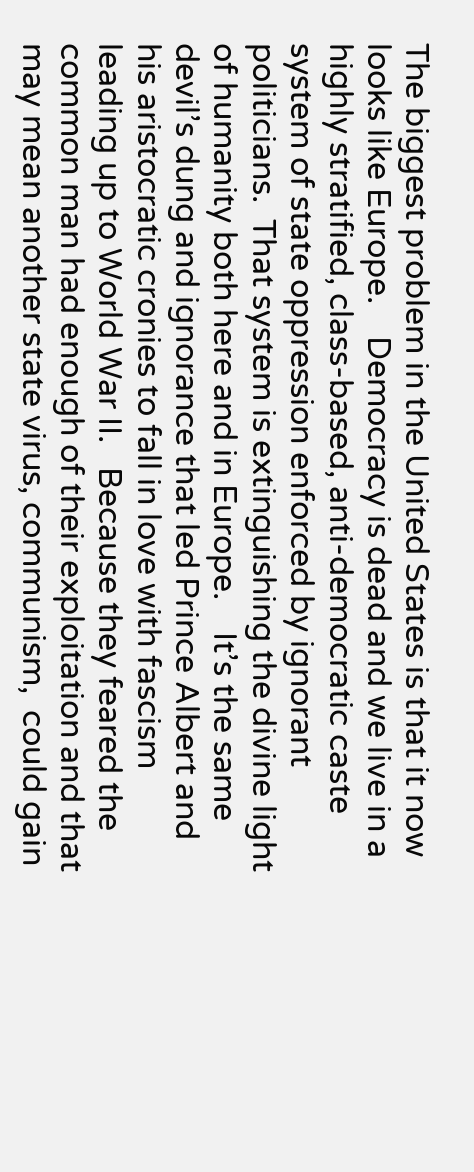The biggest problem in the United States is that it now looks like Europe.    Democracy is dead and we live in a highly stratified, class-based, anti-democratic caste system of state oppression enforced by ignorant politicians.  That system is extinguishing the divine light of humanity both here and in Europe.    It’s the same devil’s dung and ignorance that led Prince Albert and his aristocratic cronies to fall in love with fascism leading up to World War II.   Because they feared the common man had enough of their exploitation and that may mean another state virus, communism,  could gain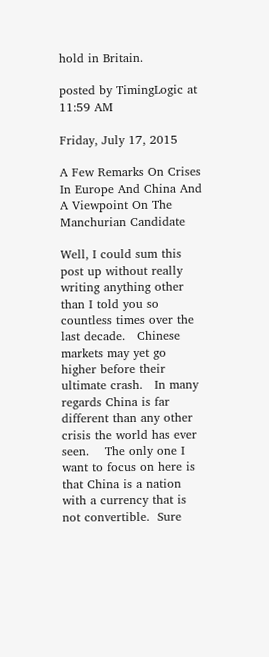hold in Britain.

posted by TimingLogic at 11:59 AM

Friday, July 17, 2015

A Few Remarks On Crises In Europe And China And A Viewpoint On The Manchurian Candidate

Well, I could sum this post up without really writing anything other than I told you so countless times over the last decade.   Chinese markets may yet go higher before their ultimate crash.   In many regards China is far different than any other crisis the world has ever seen.    The only one I want to focus on here is that China is a nation with a currency that is not convertible.  Sure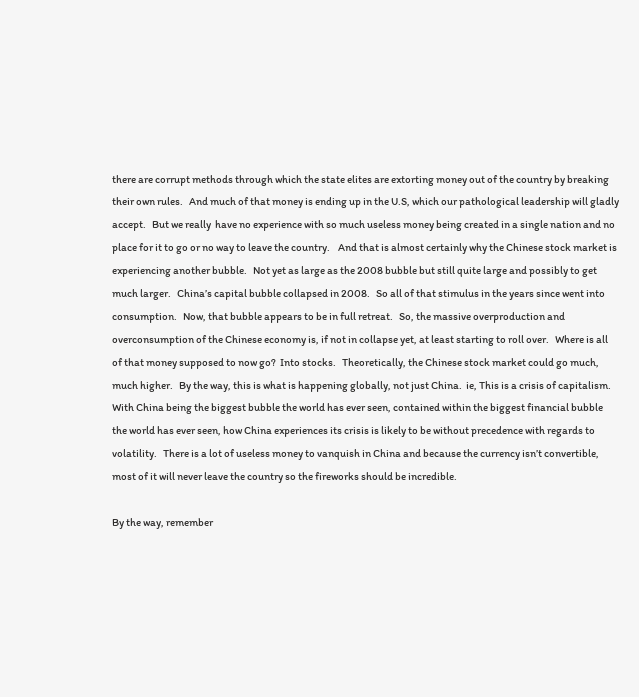there are corrupt methods through which the state elites are extorting money out of the country by breaking their own rules.   And much of that money is ending up in the U.S, which our pathological leadership will gladly accept.   But we really  have no experience with so much useless money being created in a single nation and no place for it to go or no way to leave the country.    And that is almost certainly why the Chinese stock market is experiencing another bubble.   Not yet as large as the 2008 bubble but still quite large and possibly to get much larger.   China’s capital bubble collapsed in 2008.   So all of that stimulus in the years since went into consumption.   Now, that bubble appears to be in full retreat.   So, the massive overproduction and overconsumption of the Chinese economy is, if not in collapse yet, at least starting to roll over.   Where is all of that money supposed to now go?  Into stocks.   Theoretically, the Chinese stock market could go much, much higher.   By the way, this is what is happening globally, not just China.  ie, This is a crisis of capitalism.   With China being the biggest bubble the world has ever seen, contained within the biggest financial bubble the world has ever seen, how China experiences its crisis is likely to be without precedence with regards to volatility.   There is a lot of useless money to vanquish in China and because the currency isn’t convertible, most of it will never leave the country so the fireworks should be incredible.

By the way, remember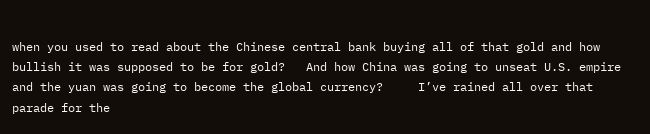when you used to read about the Chinese central bank buying all of that gold and how bullish it was supposed to be for gold?   And how China was going to unseat U.S. empire and the yuan was going to become the global currency?     I’ve rained all over that parade for the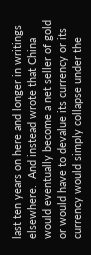last ten years on here and longer in writings elsewhere.  And instead wrote that China would eventually become a net seller of gold or would have to devalue its currency or its currency would simply collapse under the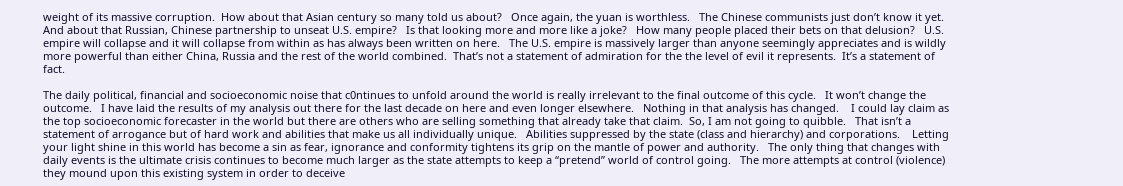weight of its massive corruption.  How about that Asian century so many told us about?   Once again, the yuan is worthless.   The Chinese communists just don’t know it yet.   And about that Russian, Chinese partnership to unseat U.S. empire?   Is that looking more and more like a joke?   How many people placed their bets on that delusion?   U.S. empire will collapse and it will collapse from within as has always been written on here.   The U.S. empire is massively larger than anyone seemingly appreciates and is wildly more powerful than either China, Russia and the rest of the world combined.  That’s not a statement of admiration for the the level of evil it represents.  It’s a statement of fact.

The daily political, financial and socioeconomic noise that c0ntinues to unfold around the world is really irrelevant to the final outcome of this cycle.   It won’t change the outcome.   I have laid the results of my analysis out there for the last decade on here and even longer elsewhere.   Nothing in that analysis has changed.    I could lay claim as the top socioeconomic forecaster in the world but there are others who are selling something that already take that claim.  So, I am not going to quibble.   That isn’t a statement of arrogance but of hard work and abilities that make us all individually unique.   Abilities suppressed by the state (class and hierarchy) and corporations.    Letting your light shine in this world has become a sin as fear, ignorance and conformity tightens its grip on the mantle of power and authority.   The only thing that changes with daily events is the ultimate crisis continues to become much larger as the state attempts to keep a “pretend” world of control going.   The more attempts at control (violence) they mound upon this existing system in order to deceive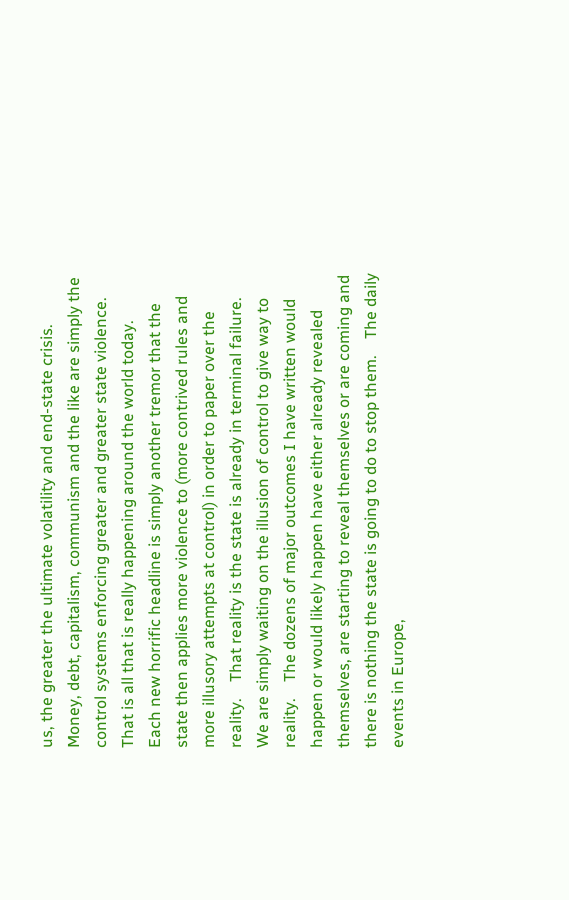us, the greater the ultimate volatility and end-state crisis.    Money, debt, capitalism, communism and the like are simply the control systems enforcing greater and greater state violence.   That is all that is really happening around the world today.   Each new horrific headline is simply another tremor that the state then applies more violence to (more contrived rules and more illusory attempts at control) in order to paper over the reality.    That reality is the state is already in terminal failure.   We are simply waiting on the illusion of control to give way to reality.    The dozens of major outcomes I have written would happen or would likely happen have either already revealed themselves, are starting to reveal themselves or are coming and there is nothing the state is going to do to stop them.    The daily events in Europe,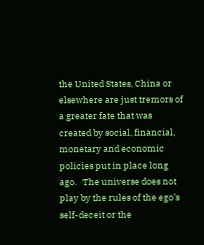the United States, China or elsewhere are just tremors of a greater fate that was created by social, financial, monetary and economic policies put in place long ago.   The universe does not play by the rules of the ego’s self-deceit or the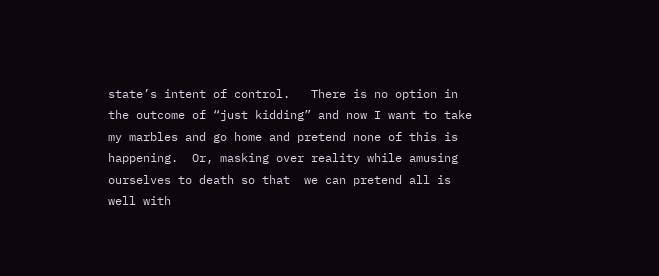state’s intent of control.   There is no option in the outcome of “just kidding” and now I want to take my marbles and go home and pretend none of this is happening.  Or, masking over reality while amusing ourselves to death so that  we can pretend all is well with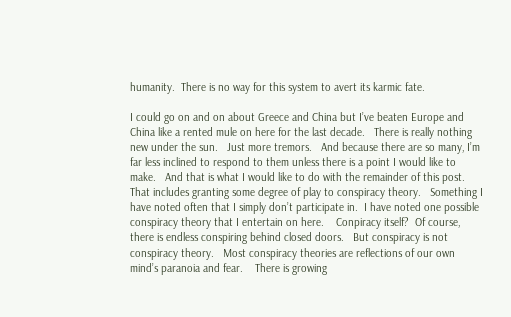humanity.  There is no way for this system to avert its karmic fate.

I could go on and on about Greece and China but I’ve beaten Europe and China like a rented mule on here for the last decade.   There is really nothing new under the sun.   Just more tremors.   And because there are so many, I’m far less inclined to respond to them unless there is a point I would like to make.   And that is what I would like to do with the remainder of this post.    That includes granting some degree of play to conspiracy theory.   Something I have noted often that I simply don’t participate in.  I have noted one possible conspiracy theory that I entertain on here.    Conpiracy itself?  Of course, there is endless conspiring behind closed doors.   But conspiracy is not conspiracy theory.   Most conspiracy theories are reflections of our own mind’s paranoia and fear.    There is growing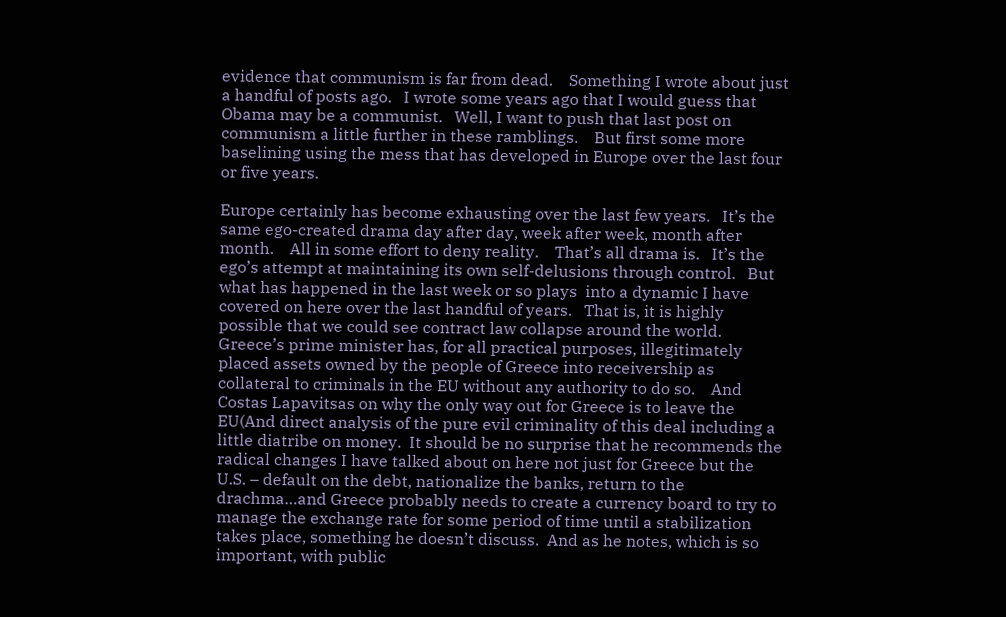evidence that communism is far from dead.    Something I wrote about just a handful of posts ago.   I wrote some years ago that I would guess that Obama may be a communist.   Well, I want to push that last post on communism a little further in these ramblings.    But first some more baselining using the mess that has developed in Europe over the last four or five years.

Europe certainly has become exhausting over the last few years.   It’s the same ego-created drama day after day, week after week, month after month.    All in some effort to deny reality.    That’s all drama is.   It’s the ego’s attempt at maintaining its own self-delusions through control.   But what has happened in the last week or so plays  into a dynamic I have covered on here over the last handful of years.   That is, it is highly possible that we could see contract law collapse around the world.   Greece’s prime minister has, for all practical purposes, illegitimately placed assets owned by the people of Greece into receivership as collateral to criminals in the EU without any authority to do so.    And Costas Lapavitsas on why the only way out for Greece is to leave the EU(And direct analysis of the pure evil criminality of this deal including a little diatribe on money.  It should be no surprise that he recommends the radical changes I have talked about on here not just for Greece but the U.S. – default on the debt, nationalize the banks, return to the drachma…and Greece probably needs to create a currency board to try to manage the exchange rate for some period of time until a stabilization takes place, something he doesn’t discuss.  And as he notes, which is so important, with public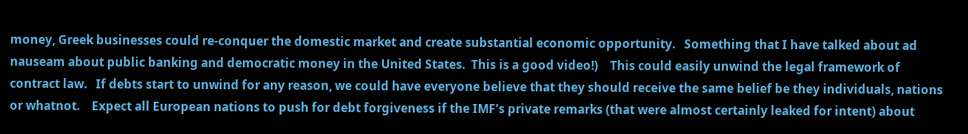money, Greek businesses could re-conquer the domestic market and create substantial economic opportunity.   Something that I have talked about ad nauseam about public banking and democratic money in the United States.  This is a good video!)    This could easily unwind the legal framework of contract law.   If debts start to unwind for any reason, we could have everyone believe that they should receive the same belief be they individuals, nations or whatnot.    Expect all European nations to push for debt forgiveness if the IMF’s private remarks (that were almost certainly leaked for intent) about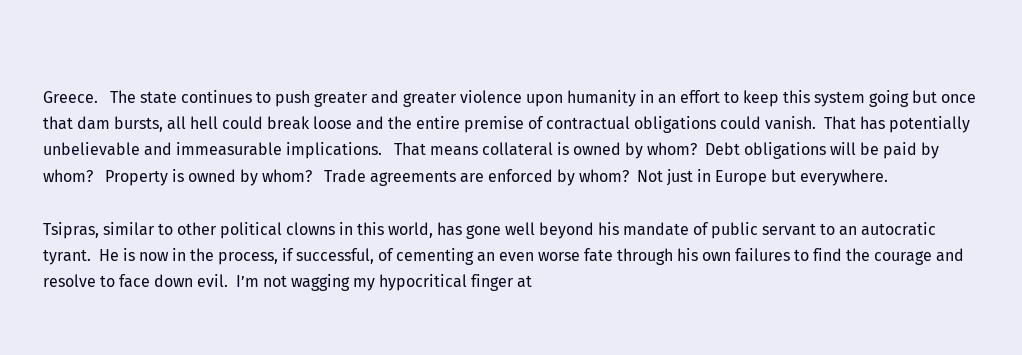Greece.   The state continues to push greater and greater violence upon humanity in an effort to keep this system going but once that dam bursts, all hell could break loose and the entire premise of contractual obligations could vanish.  That has potentially unbelievable and immeasurable implications.   That means collateral is owned by whom?  Debt obligations will be paid by whom?   Property is owned by whom?   Trade agreements are enforced by whom?  Not just in Europe but everywhere.

Tsipras, similar to other political clowns in this world, has gone well beyond his mandate of public servant to an autocratic tyrant.  He is now in the process, if successful, of cementing an even worse fate through his own failures to find the courage and resolve to face down evil.  I’m not wagging my hypocritical finger at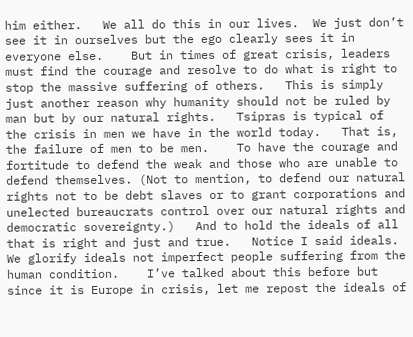him either.   We all do this in our lives.  We just don’t see it in ourselves but the ego clearly sees it in everyone else.    But in times of great crisis, leaders must find the courage and resolve to do what is right to stop the massive suffering of others.   This is simply just another reason why humanity should not be ruled by man but by our natural rights.   Tsipras is typical of the crisis in men we have in the world today.   That is, the failure of men to be men.    To have the courage and fortitude to defend the weak and those who are unable to defend themselves. (Not to mention, to defend our natural rights not to be debt slaves or to grant corporations and unelected bureaucrats control over our natural rights and democratic sovereignty.)   And to hold the ideals of all that is right and just and true.   Notice I said ideals.   We glorify ideals not imperfect people suffering from the human condition.    I’ve talked about this before but since it is Europe in crisis, let me repost the ideals of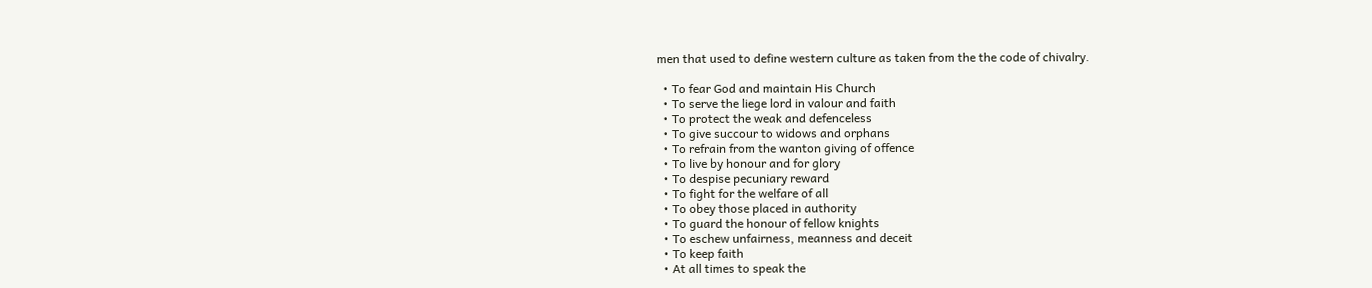men that used to define western culture as taken from the the code of chivalry.

  • To fear God and maintain His Church
  • To serve the liege lord in valour and faith
  • To protect the weak and defenceless
  • To give succour to widows and orphans
  • To refrain from the wanton giving of offence
  • To live by honour and for glory
  • To despise pecuniary reward
  • To fight for the welfare of all
  • To obey those placed in authority
  • To guard the honour of fellow knights
  • To eschew unfairness, meanness and deceit
  • To keep faith
  • At all times to speak the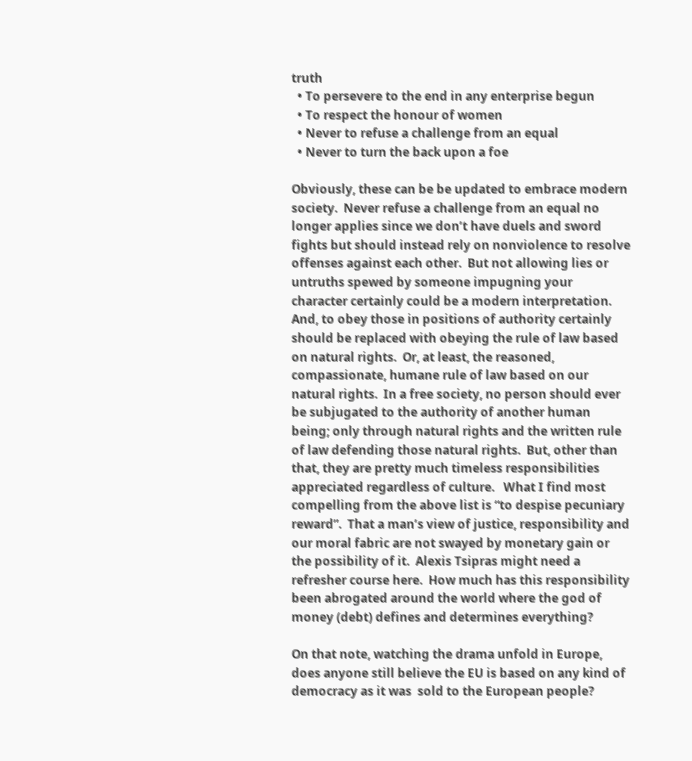truth
  • To persevere to the end in any enterprise begun
  • To respect the honour of women
  • Never to refuse a challenge from an equal
  • Never to turn the back upon a foe

Obviously, these can be be updated to embrace modern society.  Never refuse a challenge from an equal no longer applies since we don’t have duels and sword fights but should instead rely on nonviolence to resolve offenses against each other.  But not allowing lies or untruths spewed by someone impugning your character certainly could be a modern interpretation.  And, to obey those in positions of authority certainly should be replaced with obeying the rule of law based on natural rights.  Or, at least, the reasoned, compassionate, humane rule of law based on our natural rights.  In a free society, no person should ever be subjugated to the authority of another human being; only through natural rights and the written rule of law defending those natural rights.  But, other than that, they are pretty much timeless responsibilities appreciated regardless of culture.   What I find most compelling from the above list is “to despise pecuniary reward”.  That a man’s view of justice, responsibility and our moral fabric are not swayed by monetary gain or the possibility of it.  Alexis Tsipras might need a refresher course here.  How much has this responsibility been abrogated around the world where the god of money (debt) defines and determines everything?

On that note, watching the drama unfold in Europe, does anyone still believe the EU is based on any kind of democracy as it was  sold to the European people?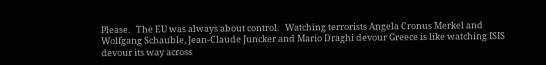Please.   The EU was always about control.   Watching terrorists Angela Cronus Merkel and Wolfgang Schauble, Jean-Claude Juncker and Mario Draghi devour Greece is like watching ISIS devour its way across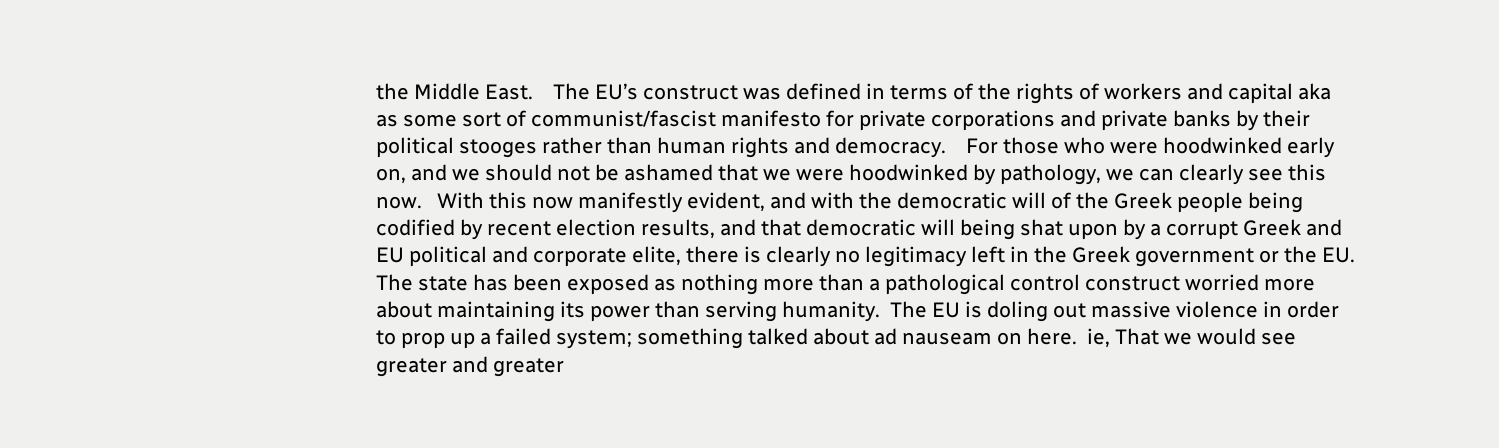the Middle East.    The EU’s construct was defined in terms of the rights of workers and capital aka as some sort of communist/fascist manifesto for private corporations and private banks by their political stooges rather than human rights and democracy.    For those who were hoodwinked early on, and we should not be ashamed that we were hoodwinked by pathology, we can clearly see this now.   With this now manifestly evident, and with the democratic will of the Greek people being codified by recent election results, and that democratic will being shat upon by a corrupt Greek and EU political and corporate elite, there is clearly no legitimacy left in the Greek government or the EU.    The state has been exposed as nothing more than a pathological control construct worried more about maintaining its power than serving humanity.  The EU is doling out massive violence in order to prop up a failed system; something talked about ad nauseam on here.  ie, That we would see greater and greater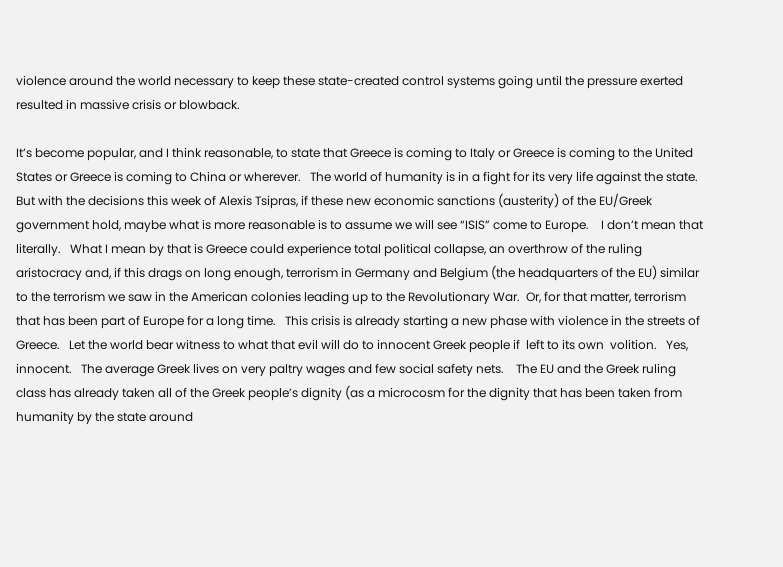violence around the world necessary to keep these state-created control systems going until the pressure exerted resulted in massive crisis or blowback.

It’s become popular, and I think reasonable, to state that Greece is coming to Italy or Greece is coming to the United States or Greece is coming to China or wherever.   The world of humanity is in a fight for its very life against the state.   But with the decisions this week of Alexis Tsipras, if these new economic sanctions (austerity) of the EU/Greek government hold, maybe what is more reasonable is to assume we will see “ISIS” come to Europe.    I don’t mean that literally.   What I mean by that is Greece could experience total political collapse, an overthrow of the ruling aristocracy and, if this drags on long enough, terrorism in Germany and Belgium (the headquarters of the EU) similar to the terrorism we saw in the American colonies leading up to the Revolutionary War.  Or, for that matter, terrorism that has been part of Europe for a long time.   This crisis is already starting a new phase with violence in the streets of Greece.   Let the world bear witness to what that evil will do to innocent Greek people if  left to its own  volition.   Yes, innocent.   The average Greek lives on very paltry wages and few social safety nets.    The EU and the Greek ruling class has already taken all of the Greek people’s dignity (as a microcosm for the dignity that has been taken from humanity by the state around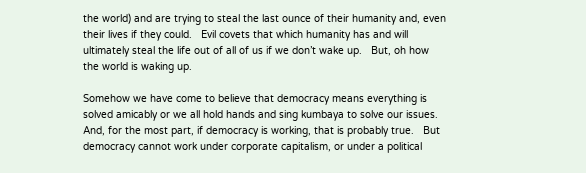the world) and are trying to steal the last ounce of their humanity and, even their lives if they could.   Evil covets that which humanity has and will ultimately steal the life out of all of us if we don’t wake up.   But, oh how the world is waking up.

Somehow we have come to believe that democracy means everything is solved amicably or we all hold hands and sing kumbaya to solve our issues.  And, for the most part, if democracy is working, that is probably true.   But democracy cannot work under corporate capitalism, or under a political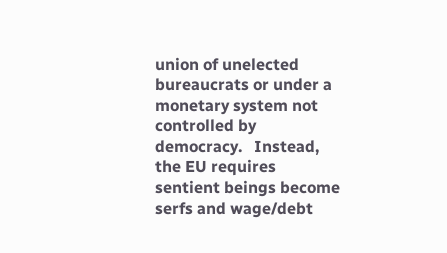union of unelected bureaucrats or under a monetary system not controlled by democracy.   Instead, the EU requires sentient beings become serfs and wage/debt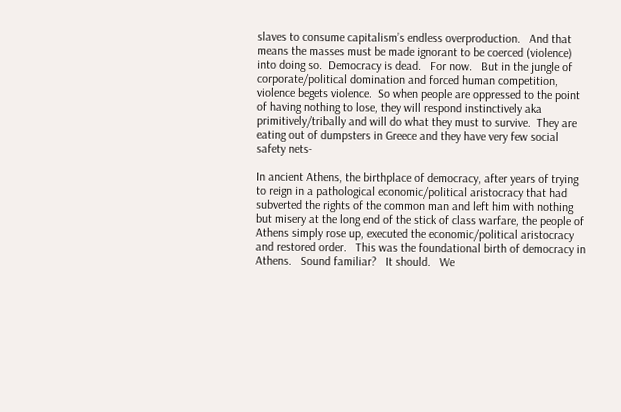slaves to consume capitalism’s endless overproduction.   And that means the masses must be made ignorant to be coerced (violence) into doing so.  Democracy is dead.   For now.   But in the jungle of corporate/political domination and forced human competition,  violence begets violence.  So when people are oppressed to the point of having nothing to lose, they will respond instinctively aka primitively/tribally and will do what they must to survive.  They are eating out of dumpsters in Greece and they have very few social safety nets-

In ancient Athens, the birthplace of democracy, after years of trying to reign in a pathological economic/political aristocracy that had subverted the rights of the common man and left him with nothing but misery at the long end of the stick of class warfare, the people of Athens simply rose up, executed the economic/political aristocracy and restored order.   This was the foundational birth of democracy in Athens.   Sound familiar?   It should.   We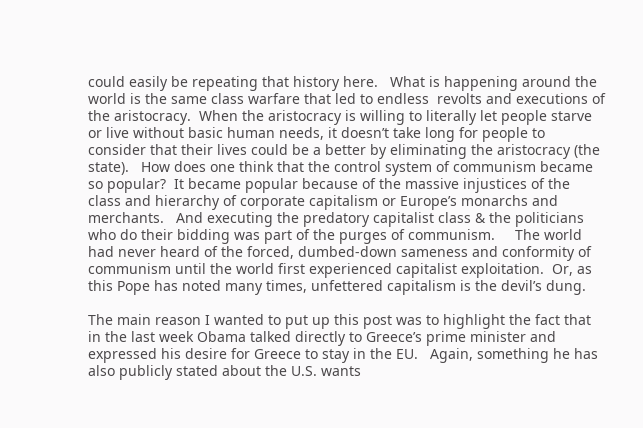could easily be repeating that history here.   What is happening around the world is the same class warfare that led to endless  revolts and executions of the aristocracy.  When the aristocracy is willing to literally let people starve or live without basic human needs, it doesn’t take long for people to consider that their lives could be a better by eliminating the aristocracy (the state).   How does one think that the control system of communism became so popular?  It became popular because of the massive injustices of the class and hierarchy of corporate capitalism or Europe’s monarchs and merchants.   And executing the predatory capitalist class & the politicians who do their bidding was part of the purges of communism.     The world had never heard of the forced, dumbed-down sameness and conformity of communism until the world first experienced capitalist exploitation.  Or, as this Pope has noted many times, unfettered capitalism is the devil’s dung.

The main reason I wanted to put up this post was to highlight the fact that in the last week Obama talked directly to Greece’s prime minister and expressed his desire for Greece to stay in the EU.   Again, something he has also publicly stated about the U.S. wants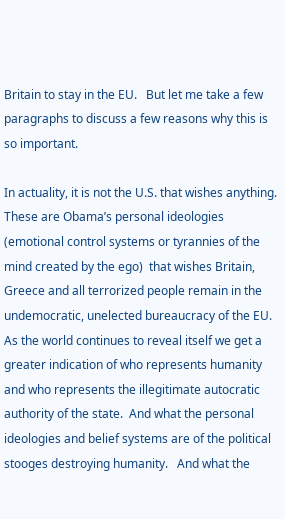Britain to stay in the EU.   But let me take a few paragraphs to discuss a few reasons why this is so important.

In actuality, it is not the U.S. that wishes anything.   These are Obama’s personal ideologies (emotional control systems or tyrannies of the mind created by the ego)  that wishes Britain, Greece and all terrorized people remain in the undemocratic, unelected bureaucracy of the EU.  As the world continues to reveal itself we get a greater indication of who represents humanity and who represents the illegitimate autocratic authority of the state.  And what the personal ideologies and belief systems are of the political stooges destroying humanity.   And what the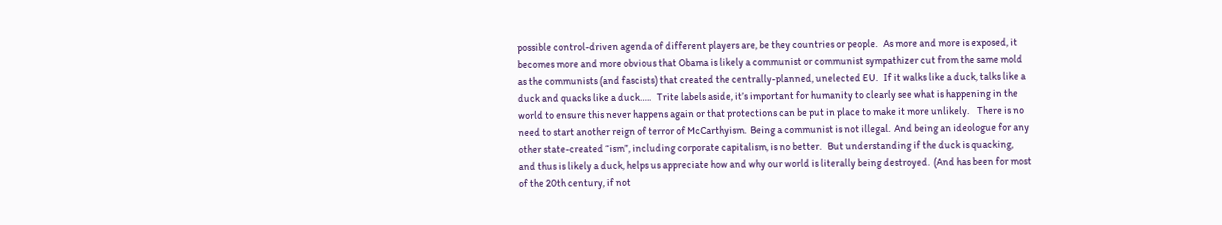possible control-driven agenda of different players are, be they countries or people.   As more and more is exposed, it becomes more and more obvious that Obama is likely a communist or communist sympathizer cut from the same mold as the communists (and fascists) that created the centrally-planned, unelected EU.   If it walks like a duck, talks like a duck and quacks like a duck…..   Trite labels aside, it’s important for humanity to clearly see what is happening in the world to ensure this never happens again or that protections can be put in place to make it more unlikely.    There is no need to start another reign of terror of McCarthyism.  Being a communist is not illegal.  And being an ideologue for any other state-created “ism”, including corporate capitalism, is no better.   But understanding if the duck is quacking, and thus is likely a duck, helps us appreciate how and why our world is literally being destroyed.  (And has been for most of the 20th century, if not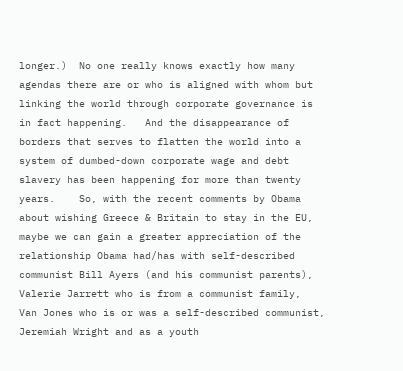longer.)  No one really knows exactly how many agendas there are or who is aligned with whom but linking the world through corporate governance is in fact happening.   And the disappearance of borders that serves to flatten the world into a system of dumbed-down corporate wage and debt slavery has been happening for more than twenty years.    So, with the recent comments by Obama about wishing Greece & Britain to stay in the EU, maybe we can gain a greater appreciation of the relationship Obama had/has with self-described communist Bill Ayers (and his communist parents), Valerie Jarrett who is from a communist family,  Van Jones who is or was a self-described communist,  Jeremiah Wright and as a youth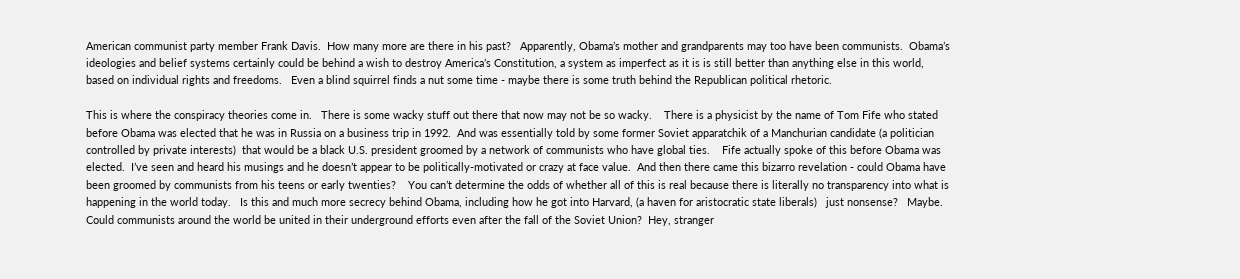American communist party member Frank Davis.  How many more are there in his past?   Apparently, Obama’s mother and grandparents may too have been communists.  Obama’s ideologies and belief systems certainly could be behind a wish to destroy America’s Constitution, a system as imperfect as it is is still better than anything else in this world, based on individual rights and freedoms.   Even a blind squirrel finds a nut some time - maybe there is some truth behind the Republican political rhetoric.

This is where the conspiracy theories come in.   There is some wacky stuff out there that now may not be so wacky.    There is a physicist by the name of Tom Fife who stated before Obama was elected that he was in Russia on a business trip in 1992.  And was essentially told by some former Soviet apparatchik of a Manchurian candidate (a politician controlled by private interests)  that would be a black U.S. president groomed by a network of communists who have global ties.    Fife actually spoke of this before Obama was elected.  I’ve seen and heard his musings and he doesn’t appear to be politically-motivated or crazy at face value.  And then there came this bizarro revelation - could Obama have been groomed by communists from his teens or early twenties?    You can’t determine the odds of whether all of this is real because there is literally no transparency into what is happening in the world today.   Is this and much more secrecy behind Obama, including how he got into Harvard, (a haven for aristocratic state liberals)   just nonsense?   Maybe.   Could communists around the world be united in their underground efforts even after the fall of the Soviet Union?  Hey, stranger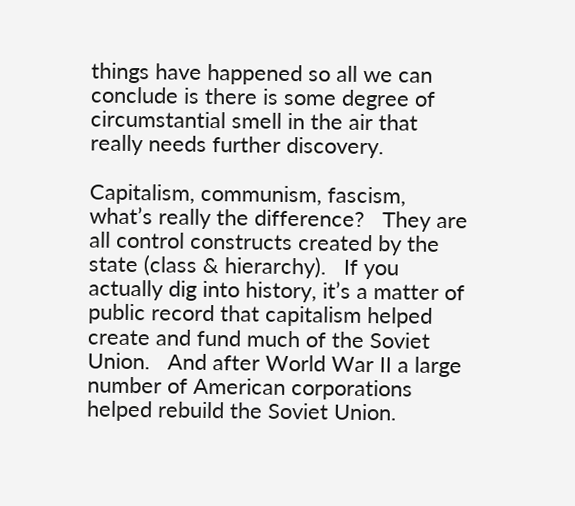things have happened so all we can conclude is there is some degree of circumstantial smell in the air that really needs further discovery.

Capitalism, communism, fascism, what’s really the difference?   They are all control constructs created by the state (class & hierarchy).   If you actually dig into history, it’s a matter of public record that capitalism helped create and fund much of the Soviet Union.   And after World War II a large number of American corporations helped rebuild the Soviet Union.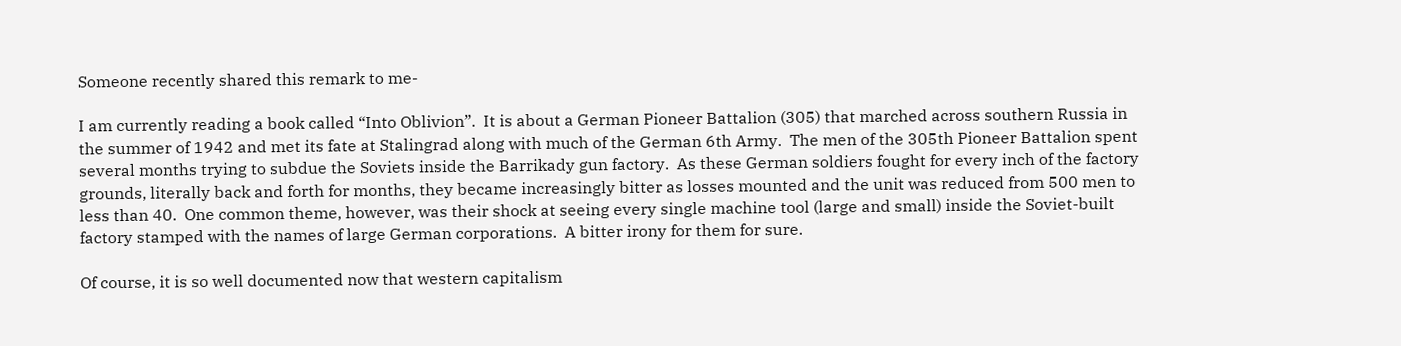Someone recently shared this remark to me-

I am currently reading a book called “Into Oblivion”.  It is about a German Pioneer Battalion (305) that marched across southern Russia in the summer of 1942 and met its fate at Stalingrad along with much of the German 6th Army.  The men of the 305th Pioneer Battalion spent several months trying to subdue the Soviets inside the Barrikady gun factory.  As these German soldiers fought for every inch of the factory grounds, literally back and forth for months, they became increasingly bitter as losses mounted and the unit was reduced from 500 men to less than 40.  One common theme, however, was their shock at seeing every single machine tool (large and small) inside the Soviet-built factory stamped with the names of large German corporations.  A bitter irony for them for sure.

Of course, it is so well documented now that western capitalism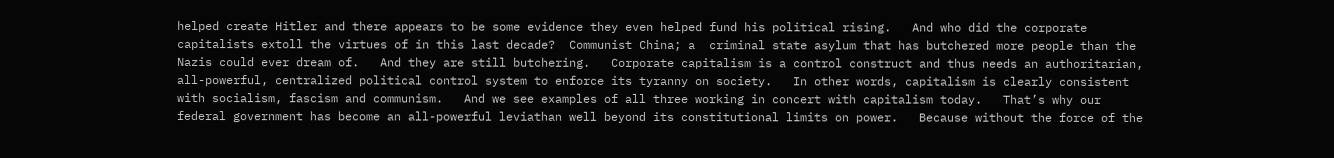helped create Hitler and there appears to be some evidence they even helped fund his political rising.   And who did the corporate capitalists extoll the virtues of in this last decade?  Communist China; a  criminal state asylum that has butchered more people than the Nazis could ever dream of.   And they are still butchering.   Corporate capitalism is a control construct and thus needs an authoritarian, all-powerful, centralized political control system to enforce its tyranny on society.   In other words, capitalism is clearly consistent with socialism, fascism and communism.   And we see examples of all three working in concert with capitalism today.   That’s why our federal government has become an all-powerful leviathan well beyond its constitutional limits on power.   Because without the force of the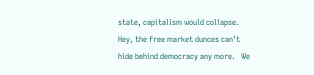state, capitalism would collapse.    Hey, the free market dunces can’t hide behind democracy any more.   We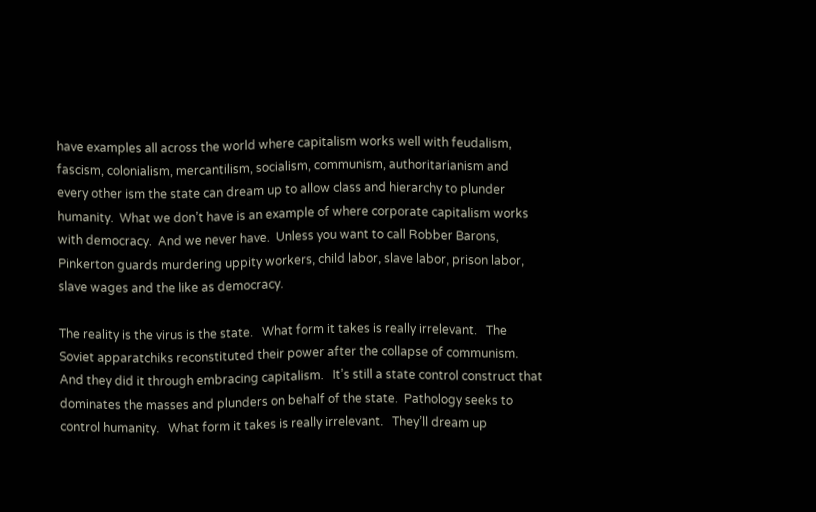have examples all across the world where capitalism works well with feudalism, fascism, colonialism, mercantilism, socialism, communism, authoritarianism and every other ism the state can dream up to allow class and hierarchy to plunder humanity.  What we don’t have is an example of where corporate capitalism works with democracy.  And we never have.  Unless you want to call Robber Barons, Pinkerton guards murdering uppity workers, child labor, slave labor, prison labor, slave wages and the like as democracy.

The reality is the virus is the state.   What form it takes is really irrelevant.   The Soviet apparatchiks reconstituted their power after the collapse of communism.   And they did it through embracing capitalism.   It’s still a state control construct that dominates the masses and plunders on behalf of the state.  Pathology seeks to control humanity.   What form it takes is really irrelevant.   They’ll dream up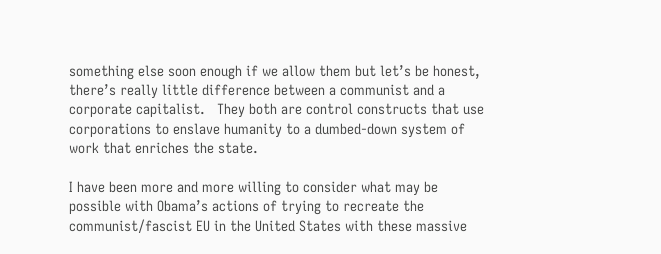something else soon enough if we allow them but let’s be honest, there’s really little difference between a communist and a corporate capitalist.   They both are control constructs that use corporations to enslave humanity to a dumbed-down system of work that enriches the state.

I have been more and more willing to consider what may be possible with Obama’s actions of trying to recreate the communist/fascist EU in the United States with these massive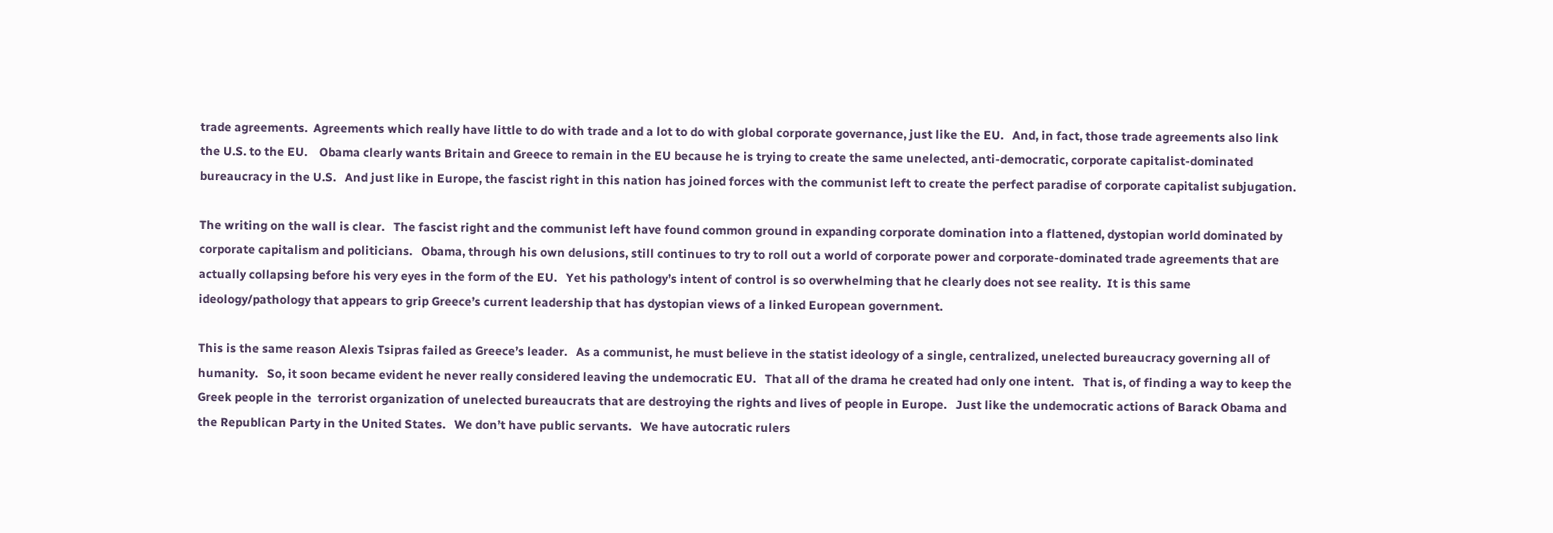trade agreements.  Agreements which really have little to do with trade and a lot to do with global corporate governance, just like the EU.   And, in fact, those trade agreements also link the U.S. to the EU.    Obama clearly wants Britain and Greece to remain in the EU because he is trying to create the same unelected, anti-democratic, corporate capitalist-dominated bureaucracy in the U.S.   And just like in Europe, the fascist right in this nation has joined forces with the communist left to create the perfect paradise of corporate capitalist subjugation.

The writing on the wall is clear.   The fascist right and the communist left have found common ground in expanding corporate domination into a flattened, dystopian world dominated by corporate capitalism and politicians.   Obama, through his own delusions, still continues to try to roll out a world of corporate power and corporate-dominated trade agreements that are actually collapsing before his very eyes in the form of the EU.   Yet his pathology’s intent of control is so overwhelming that he clearly does not see reality.  It is this same ideology/pathology that appears to grip Greece’s current leadership that has dystopian views of a linked European government.

This is the same reason Alexis Tsipras failed as Greece’s leader.   As a communist, he must believe in the statist ideology of a single, centralized, unelected bureaucracy governing all of humanity.   So, it soon became evident he never really considered leaving the undemocratic EU.   That all of the drama he created had only one intent.   That is, of finding a way to keep the Greek people in the  terrorist organization of unelected bureaucrats that are destroying the rights and lives of people in Europe.   Just like the undemocratic actions of Barack Obama and the Republican Party in the United States.   We don’t have public servants.   We have autocratic rulers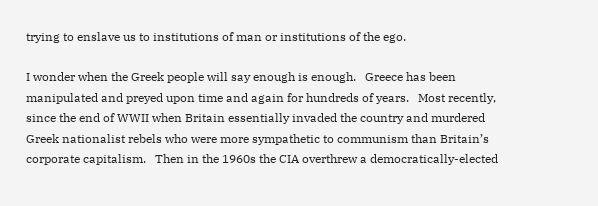trying to enslave us to institutions of man or institutions of the ego.

I wonder when the Greek people will say enough is enough.   Greece has been manipulated and preyed upon time and again for hundreds of years.   Most recently, since the end of WWII when Britain essentially invaded the country and murdered Greek nationalist rebels who were more sympathetic to communism than Britain’s corporate capitalism.   Then in the 1960s the CIA overthrew a democratically-elected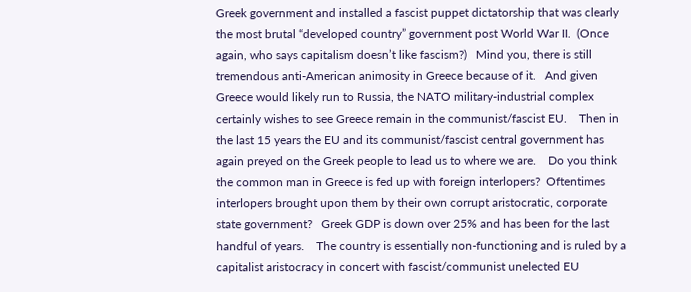Greek government and installed a fascist puppet dictatorship that was clearly the most brutal “developed country” government post World War II.  (Once again, who says capitalism doesn’t like fascism?)   Mind you, there is still tremendous anti-American animosity in Greece because of it.   And given Greece would likely run to Russia, the NATO military-industrial complex certainly wishes to see Greece remain in the communist/fascist EU.    Then in the last 15 years the EU and its communist/fascist central government has again preyed on the Greek people to lead us to where we are.    Do you think the common man in Greece is fed up with foreign interlopers?  Oftentimes interlopers brought upon them by their own corrupt aristocratic, corporate state government?   Greek GDP is down over 25% and has been for the last handful of years.    The country is essentially non-functioning and is ruled by a capitalist aristocracy in concert with fascist/communist unelected EU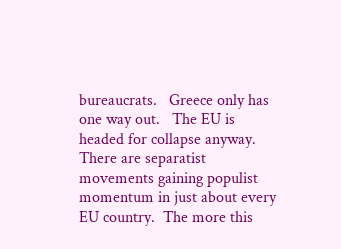bureaucrats.   Greece only has one way out.   The EU is headed for collapse anyway.  There are separatist movements gaining populist momentum in just about every EU country.  The more this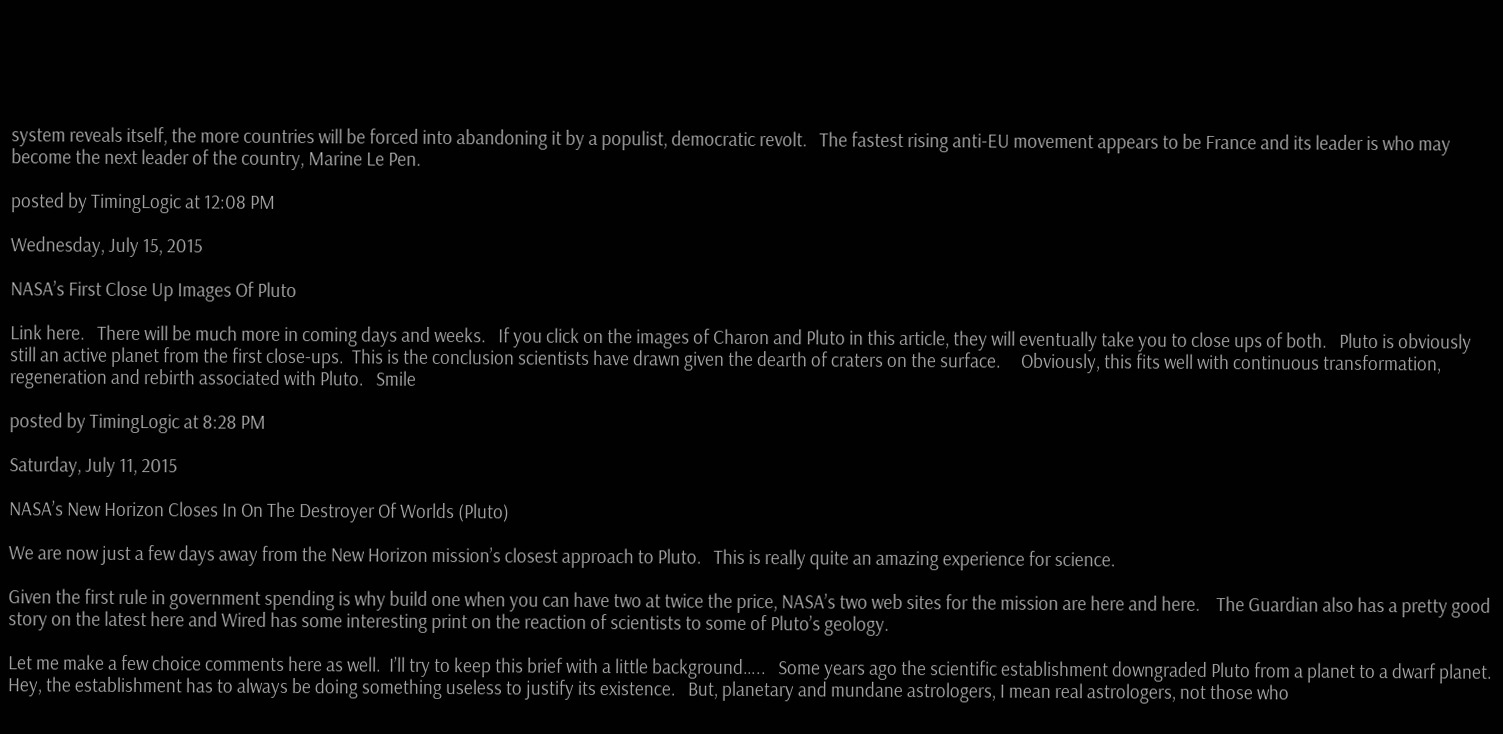system reveals itself, the more countries will be forced into abandoning it by a populist, democratic revolt.   The fastest rising anti-EU movement appears to be France and its leader is who may become the next leader of the country, Marine Le Pen.

posted by TimingLogic at 12:08 PM

Wednesday, July 15, 2015

NASA’s First Close Up Images Of Pluto

Link here.   There will be much more in coming days and weeks.   If you click on the images of Charon and Pluto in this article, they will eventually take you to close ups of both.   Pluto is obviously still an active planet from the first close-ups.  This is the conclusion scientists have drawn given the dearth of craters on the surface.     Obviously, this fits well with continuous transformation, regeneration and rebirth associated with Pluto.   Smile

posted by TimingLogic at 8:28 PM

Saturday, July 11, 2015

NASA’s New Horizon Closes In On The Destroyer Of Worlds (Pluto)

We are now just a few days away from the New Horizon mission’s closest approach to Pluto.   This is really quite an amazing experience for science.

Given the first rule in government spending is why build one when you can have two at twice the price, NASA’s two web sites for the mission are here and here.    The Guardian also has a pretty good story on the latest here and Wired has some interesting print on the reaction of scientists to some of Pluto’s geology.

Let me make a few choice comments here as well.  I’ll try to keep this brief with a little background…..   Some years ago the scientific establishment downgraded Pluto from a planet to a dwarf planet.   Hey, the establishment has to always be doing something useless to justify its existence.   But, planetary and mundane astrologers, I mean real astrologers, not those who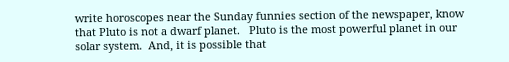write horoscopes near the Sunday funnies section of the newspaper, know that Pluto is not a dwarf planet.   Pluto is the most powerful planet in our solar system.  And, it is possible that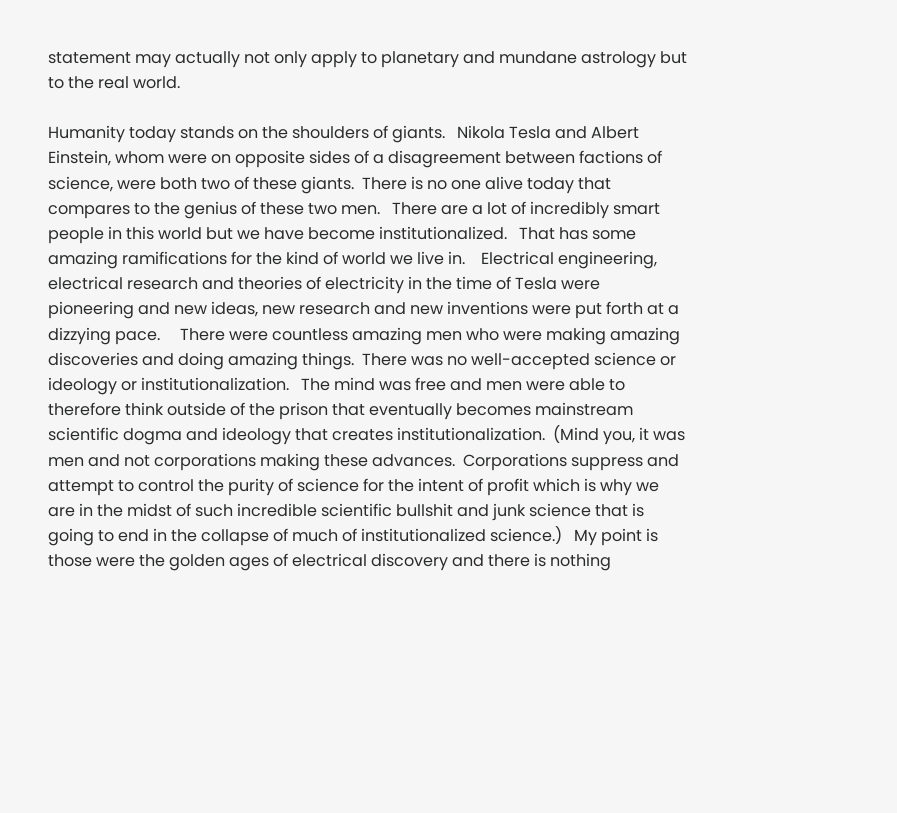statement may actually not only apply to planetary and mundane astrology but to the real world.

Humanity today stands on the shoulders of giants.   Nikola Tesla and Albert Einstein, whom were on opposite sides of a disagreement between factions of science, were both two of these giants.  There is no one alive today that compares to the genius of these two men.   There are a lot of incredibly smart people in this world but we have become institutionalized.   That has some amazing ramifications for the kind of world we live in.    Electrical engineering, electrical research and theories of electricity in the time of Tesla were pioneering and new ideas, new research and new inventions were put forth at a dizzying pace.     There were countless amazing men who were making amazing discoveries and doing amazing things.  There was no well-accepted science or ideology or institutionalization.   The mind was free and men were able to therefore think outside of the prison that eventually becomes mainstream scientific dogma and ideology that creates institutionalization.  (Mind you, it was men and not corporations making these advances.  Corporations suppress and attempt to control the purity of science for the intent of profit which is why we are in the midst of such incredible scientific bullshit and junk science that is going to end in the collapse of much of institutionalized science.)   My point is those were the golden ages of electrical discovery and there is nothing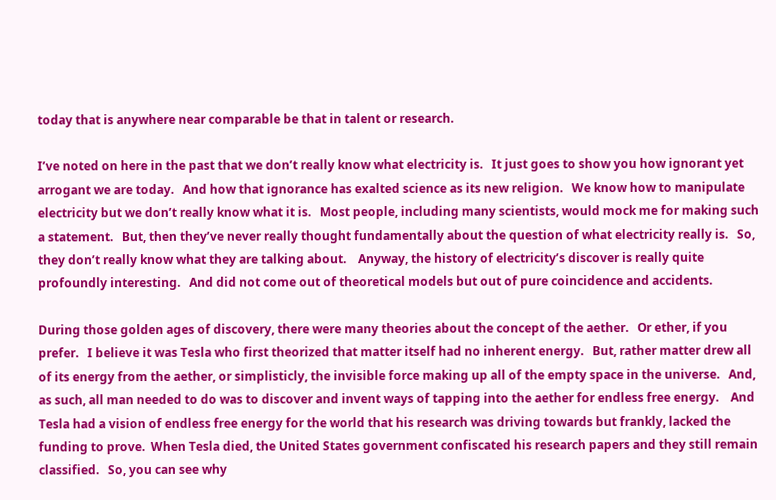today that is anywhere near comparable be that in talent or research.

I’ve noted on here in the past that we don’t really know what electricity is.   It just goes to show you how ignorant yet arrogant we are today.   And how that ignorance has exalted science as its new religion.   We know how to manipulate electricity but we don’t really know what it is.   Most people, including many scientists, would mock me for making such a statement.   But, then they’ve never really thought fundamentally about the question of what electricity really is.   So, they don’t really know what they are talking about.    Anyway, the history of electricity’s discover is really quite profoundly interesting.   And did not come out of theoretical models but out of pure coincidence and accidents.

During those golden ages of discovery, there were many theories about the concept of the aether.   Or ether, if you prefer.   I believe it was Tesla who first theorized that matter itself had no inherent energy.   But, rather matter drew all of its energy from the aether, or simplisticly, the invisible force making up all of the empty space in the universe.   And, as such, all man needed to do was to discover and invent ways of tapping into the aether for endless free energy.    And Tesla had a vision of endless free energy for the world that his research was driving towards but frankly, lacked the funding to prove.  When Tesla died, the United States government confiscated his research papers and they still remain classified.   So, you can see why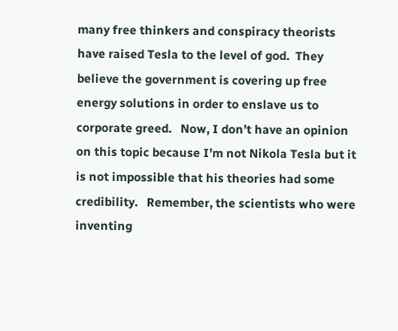many free thinkers and conspiracy theorists have raised Tesla to the level of god.  They believe the government is covering up free energy solutions in order to enslave us to corporate greed.   Now, I don’t have an opinion on this topic because I’m not Nikola Tesla but it is not impossible that his theories had some credibility.   Remember, the scientists who were inventing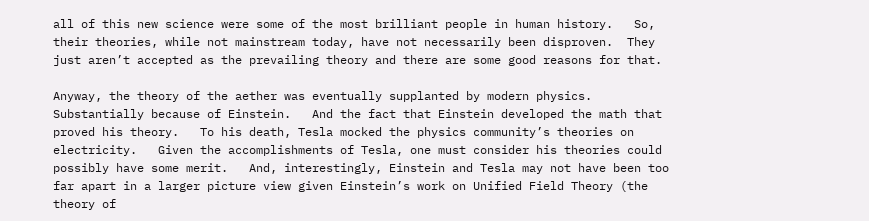all of this new science were some of the most brilliant people in human history.   So, their theories, while not mainstream today, have not necessarily been disproven.  They just aren’t accepted as the prevailing theory and there are some good reasons for that.

Anyway, the theory of the aether was eventually supplanted by modern physics.   Substantially because of Einstein.   And the fact that Einstein developed the math that proved his theory.   To his death, Tesla mocked the physics community’s theories on electricity.   Given the accomplishments of Tesla, one must consider his theories could possibly have some merit.   And, interestingly, Einstein and Tesla may not have been too far apart in a larger picture view given Einstein’s work on Unified Field Theory (the theory of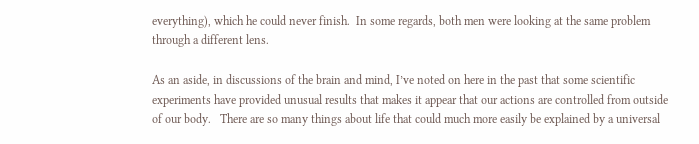everything), which he could never finish.  In some regards, both men were looking at the same problem through a different lens.

As an aside, in discussions of the brain and mind, I’ve noted on here in the past that some scientific experiments have provided unusual results that makes it appear that our actions are controlled from outside of our body.   There are so many things about life that could much more easily be explained by a universal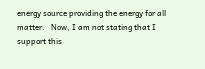energy source providing the energy for all matter.   Now, I am not stating that I support this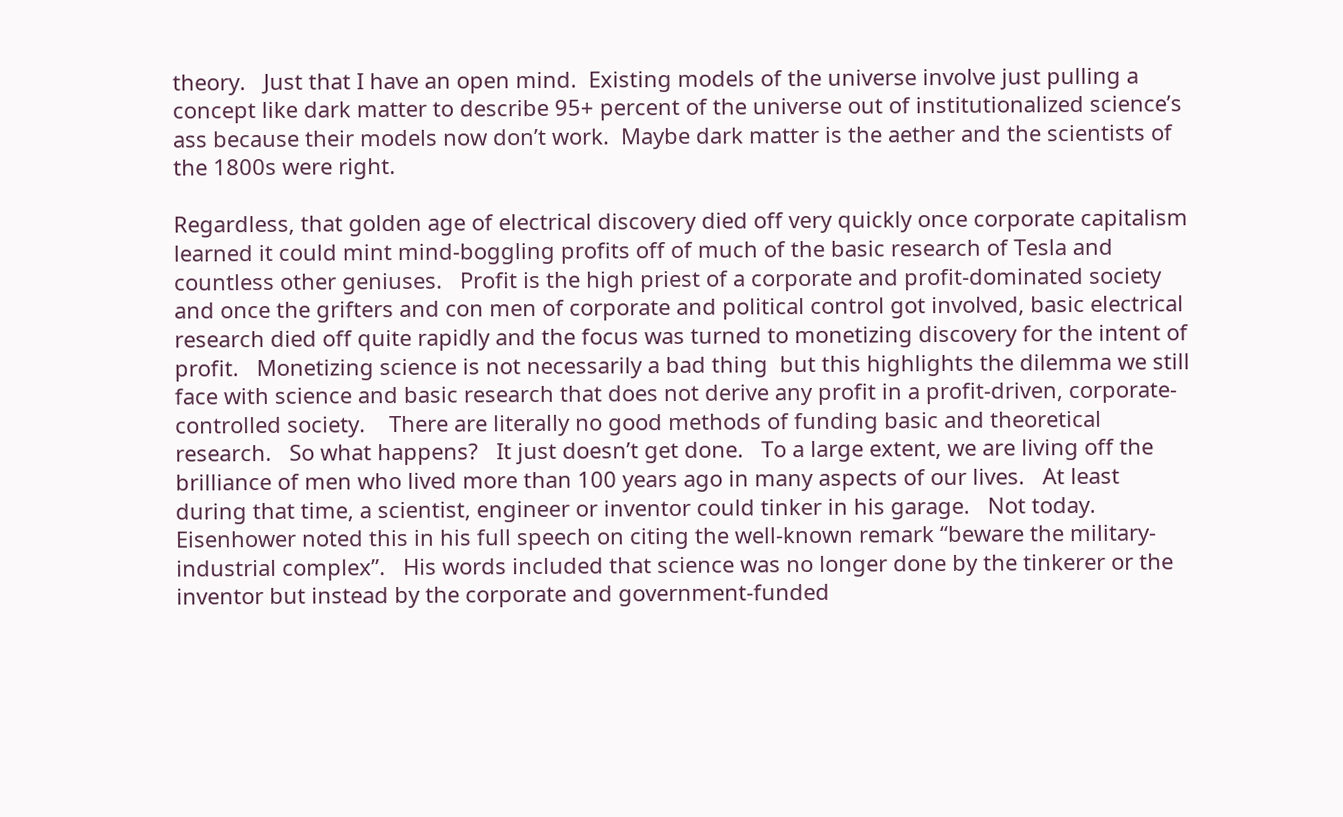theory.   Just that I have an open mind.  Existing models of the universe involve just pulling a concept like dark matter to describe 95+ percent of the universe out of institutionalized science’s ass because their models now don’t work.  Maybe dark matter is the aether and the scientists of the 1800s were right.

Regardless, that golden age of electrical discovery died off very quickly once corporate capitalism learned it could mint mind-boggling profits off of much of the basic research of Tesla and countless other geniuses.   Profit is the high priest of a corporate and profit-dominated society and once the grifters and con men of corporate and political control got involved, basic electrical research died off quite rapidly and the focus was turned to monetizing discovery for the intent of profit.   Monetizing science is not necessarily a bad thing  but this highlights the dilemma we still face with science and basic research that does not derive any profit in a profit-driven, corporate-controlled society.    There are literally no good methods of funding basic and theoretical research.   So what happens?   It just doesn’t get done.   To a large extent, we are living off the brilliance of men who lived more than 100 years ago in many aspects of our lives.   At least during that time, a scientist, engineer or inventor could tinker in his garage.   Not today.    Eisenhower noted this in his full speech on citing the well-known remark “beware the military-industrial complex”.   His words included that science was no longer done by the tinkerer or the inventor but instead by the corporate and government-funded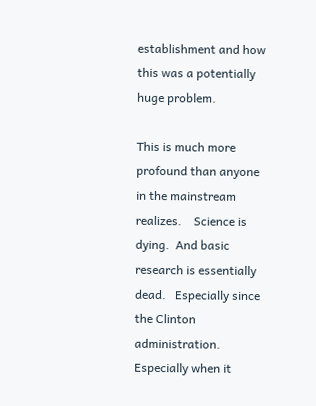establishment and how this was a potentially huge problem.

This is much more profound than anyone in the mainstream realizes.    Science is dying.  And basic research is essentially dead.   Especially since the Clinton administration.    Especially when it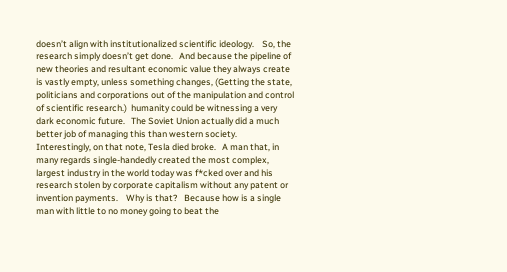doesn’t align with institutionalized scientific ideology.    So, the research simply doesn’t get done.   And because the pipeline of new theories and resultant economic value they always create is vastly empty, unless something changes, (Getting the state, politicians and corporations out of the manipulation and control of scientific research.)  humanity could be witnessing a very dark economic future.   The Soviet Union actually did a much better job of managing this than western society.    Interestingly, on that note, Tesla died broke.   A man that, in many regards single-handedly created the most complex, largest industry in the world today was f*cked over and his research stolen by corporate capitalism without any patent or invention payments.    Why is that?   Because how is a single man with little to no money going to beat the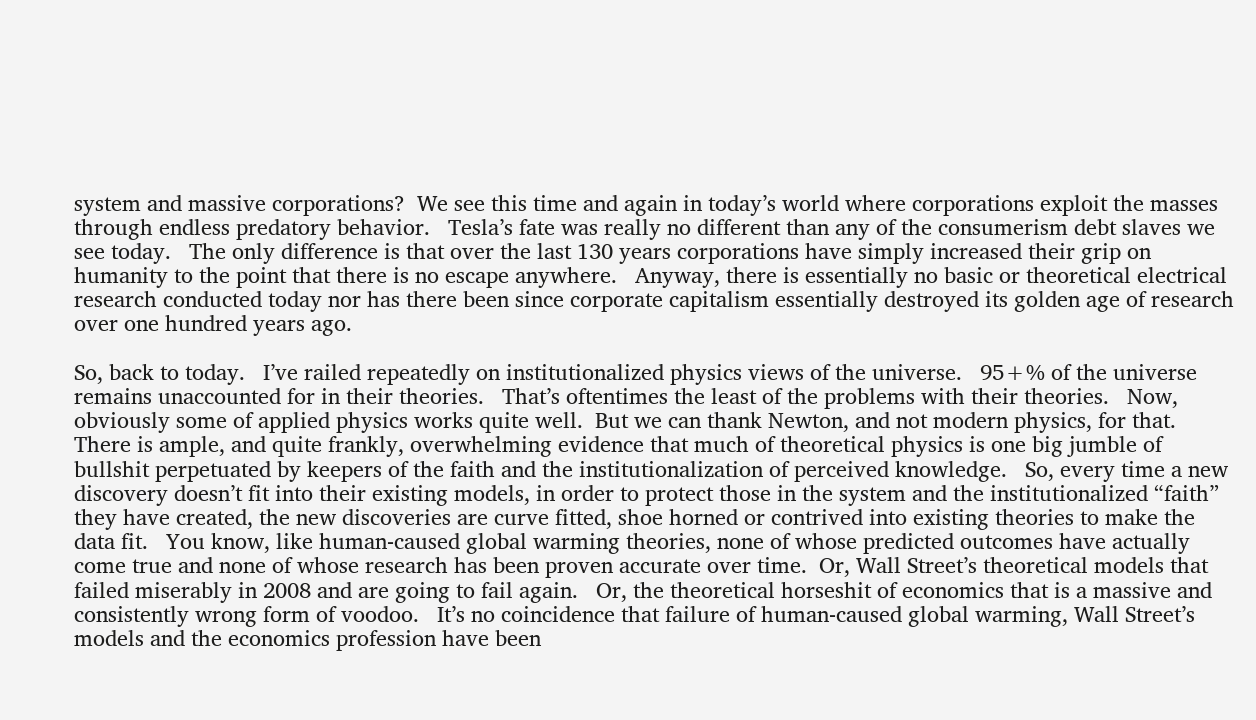system and massive corporations?  We see this time and again in today’s world where corporations exploit the masses through endless predatory behavior.   Tesla’s fate was really no different than any of the consumerism debt slaves we see today.   The only difference is that over the last 130 years corporations have simply increased their grip on humanity to the point that there is no escape anywhere.   Anyway, there is essentially no basic or theoretical electrical research conducted today nor has there been since corporate capitalism essentially destroyed its golden age of research over one hundred years ago.

So, back to today.   I’ve railed repeatedly on institutionalized physics views of the universe.   95+% of the universe remains unaccounted for in their theories.   That’s oftentimes the least of the problems with their theories.   Now, obviously some of applied physics works quite well.  But we can thank Newton, and not modern physics, for that.   There is ample, and quite frankly, overwhelming evidence that much of theoretical physics is one big jumble of bullshit perpetuated by keepers of the faith and the institutionalization of perceived knowledge.   So, every time a new discovery doesn’t fit into their existing models, in order to protect those in the system and the institutionalized “faith” they have created, the new discoveries are curve fitted, shoe horned or contrived into existing theories to make the data fit.   You know, like human-caused global warming theories, none of whose predicted outcomes have actually come true and none of whose research has been proven accurate over time.  Or, Wall Street’s theoretical models that failed miserably in 2008 and are going to fail again.   Or, the theoretical horseshit of economics that is a massive and consistently wrong form of voodoo.   It’s no coincidence that failure of human-caused global warming, Wall Street’s models and the economics profession have been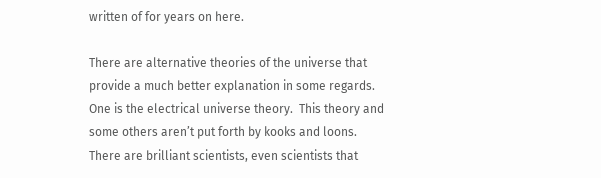written of for years on here.

There are alternative theories of the universe that provide a much better explanation in some regards.   One is the electrical universe theory.  This theory and some others aren’t put forth by kooks and loons.   There are brilliant scientists, even scientists that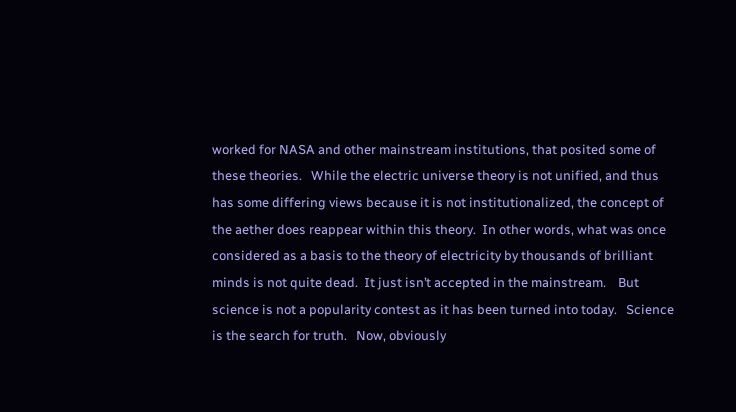worked for NASA and other mainstream institutions, that posited some of these theories.   While the electric universe theory is not unified, and thus has some differing views because it is not institutionalized, the concept of the aether does reappear within this theory.  In other words, what was once considered as a basis to the theory of electricity by thousands of brilliant minds is not quite dead.  It just isn’t accepted in the mainstream.    But science is not a popularity contest as it has been turned into today.   Science is the search for truth.   Now, obviously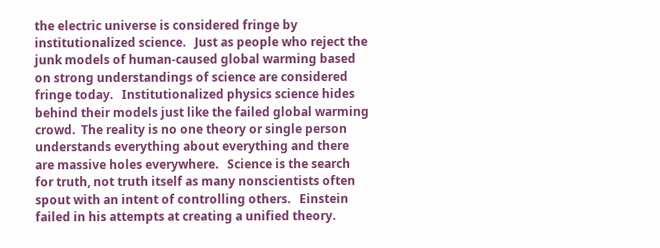the electric universe is considered fringe by institutionalized science.   Just as people who reject the junk models of human-caused global warming based on strong understandings of science are considered fringe today.   Institutionalized physics science hides behind their models just like the failed global warming crowd.  The reality is no one theory or single person understands everything about everything and there are massive holes everywhere.   Science is the search for truth, not truth itself as many nonscientists often spout with an intent of controlling others.   Einstein failed in his attempts at creating a unified theory.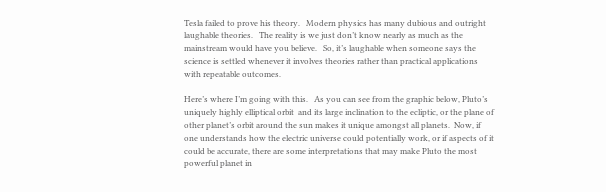Tesla failed to prove his theory.   Modern physics has many dubious and outright laughable theories.   The reality is we just don’t know nearly as much as the mainstream would have you believe.   So, it’s laughable when someone says the science is settled whenever it involves theories rather than practical applications with repeatable outcomes.

Here’s where I’m going with this.   As you can see from the graphic below, Pluto’s uniquely highly elliptical orbit  and its large inclination to the ecliptic, or the plane of other planet’s orbit around the sun makes it unique amongst all planets.  Now, if one understands how the electric universe could potentially work, or if aspects of it could be accurate, there are some interpretations that may make Pluto the most powerful planet in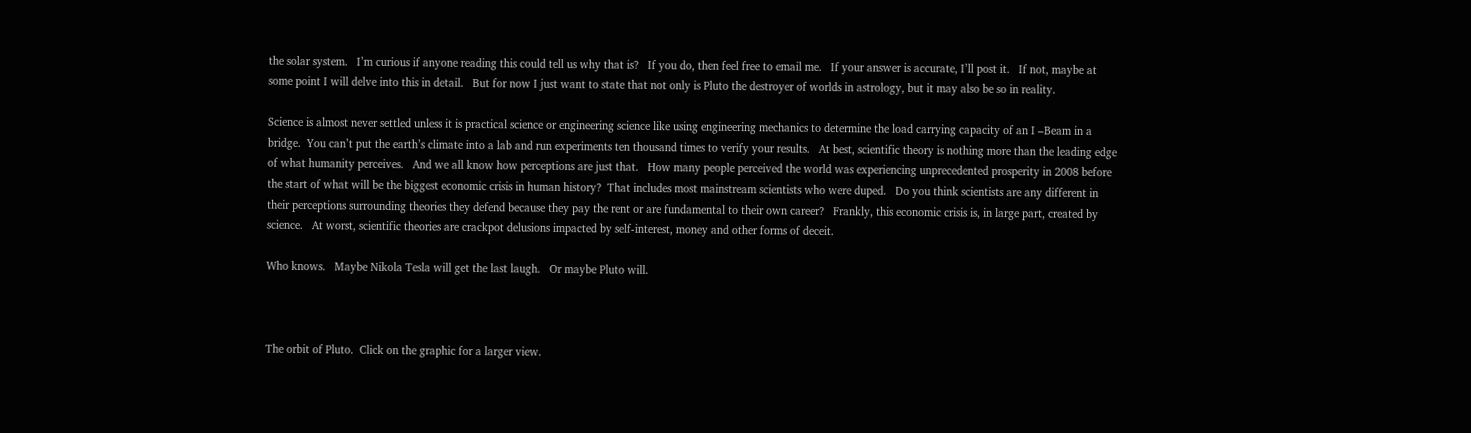the solar system.   I’m curious if anyone reading this could tell us why that is?   If you do, then feel free to email me.   If your answer is accurate, I’ll post it.   If not, maybe at some point I will delve into this in detail.   But for now I just want to state that not only is Pluto the destroyer of worlds in astrology, but it may also be so in reality.

Science is almost never settled unless it is practical science or engineering science like using engineering mechanics to determine the load carrying capacity of an I –Beam in a bridge.  You can’t put the earth’s climate into a lab and run experiments ten thousand times to verify your results.   At best, scientific theory is nothing more than the leading edge of what humanity perceives.   And we all know how perceptions are just that.   How many people perceived the world was experiencing unprecedented prosperity in 2008 before the start of what will be the biggest economic crisis in human history?  That includes most mainstream scientists who were duped.   Do you think scientists are any different in their perceptions surrounding theories they defend because they pay the rent or are fundamental to their own career?   Frankly, this economic crisis is, in large part, created by science.   At worst, scientific theories are crackpot delusions impacted by self-interest, money and other forms of deceit.

Who knows.   Maybe Nikola Tesla will get the last laugh.   Or maybe Pluto will.



The orbit of Pluto.  Click on the graphic for a larger view.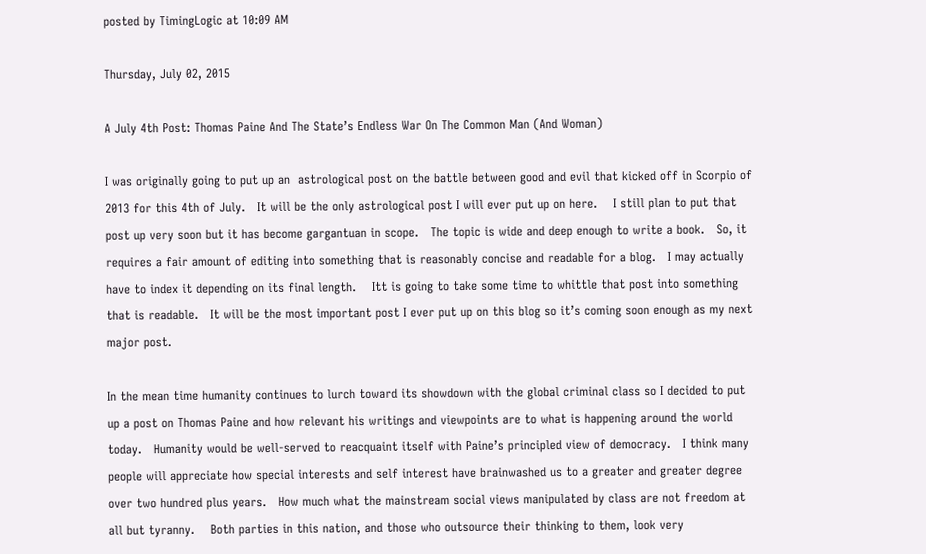posted by TimingLogic at 10:09 AM

Thursday, July 02, 2015

A July 4th Post: Thomas Paine And The State’s Endless War On The Common Man (And Woman)

I was originally going to put up an  astrological post on the battle between good and evil that kicked off in Scorpio of 2013 for this 4th of July.   It will be the only astrological post I will ever put up on here.    I still plan to put that post up very soon but it has become gargantuan in scope.   The topic is wide and deep enough to write a book.   So, it requires a fair amount of editing into something that is reasonably concise and readable for a blog.   I may actually have to index it depending on its final length.    Itt is going to take some time to whittle that post into something that is readable.   It will be the most important post I ever put up on this blog so it’s coming soon enough as my next major post.

In the mean time humanity continues to lurch toward its showdown with the global criminal class so I decided to put up a post on Thomas Paine and how relevant his writings and viewpoints are to what is happening around the world today.   Humanity would be well-served to reacquaint itself with Paine’s principled view of democracy.   I think many people will appreciate how special interests and self interest have brainwashed us to a greater and greater degree over two hundred plus years.   How much what the mainstream social views manipulated by class are not freedom at all but tyranny.    Both parties in this nation, and those who outsource their thinking to them, look very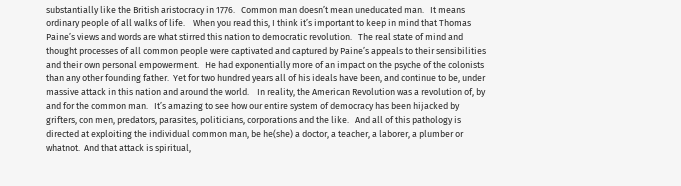substantially like the British aristocracy in 1776.   Common man doesn’t mean uneducated man.   It means ordinary people of all walks of life.    When you read this, I think it’s important to keep in mind that Thomas Paine’s views and words are what stirred this nation to democratic revolution.   The real state of mind and thought processes of all common people were captivated and captured by Paine’s appeals to their sensibilities and their own personal empowerment.   He had exponentially more of an impact on the psyche of the colonists than any other founding father.  Yet for two hundred years all of his ideals have been, and continue to be, under massive attack in this nation and around the world.    In reality, the American Revolution was a revolution of, by and for the common man.   It’s amazing to see how our entire system of democracy has been hijacked by grifters, con men, predators, parasites, politicians, corporations and the like.   And all of this pathology is directed at exploiting the individual common man, be he(she) a doctor, a teacher, a laborer, a plumber or whatnot.  And that attack is spiritual,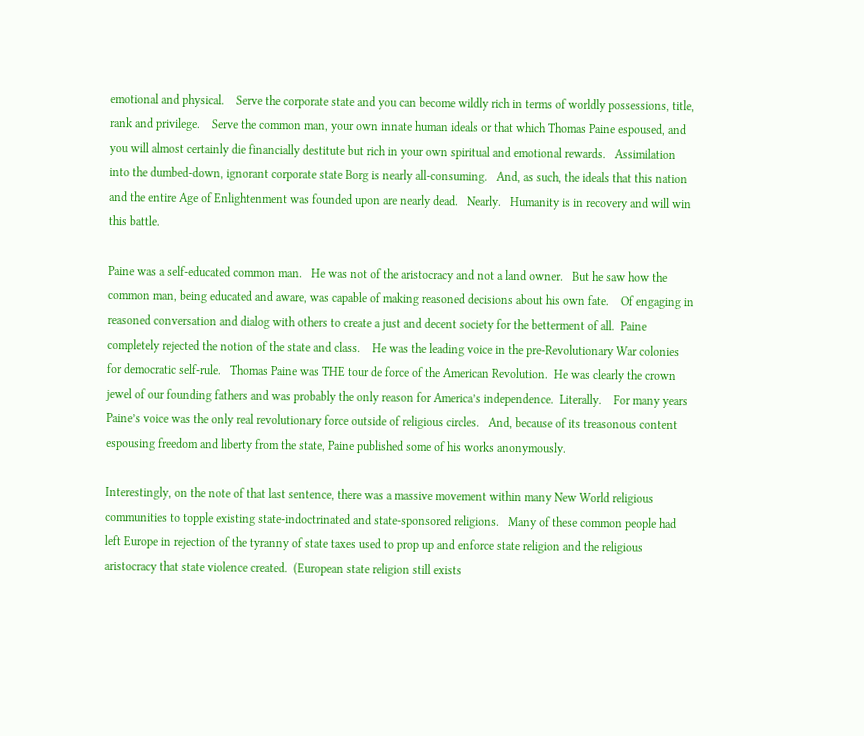emotional and physical.    Serve the corporate state and you can become wildly rich in terms of worldly possessions, title, rank and privilege.    Serve the common man, your own innate human ideals or that which Thomas Paine espoused, and you will almost certainly die financially destitute but rich in your own spiritual and emotional rewards.   Assimilation into the dumbed-down, ignorant corporate state Borg is nearly all-consuming.   And, as such, the ideals that this nation and the entire Age of Enlightenment was founded upon are nearly dead.   Nearly.   Humanity is in recovery and will win this battle.

Paine was a self-educated common man.   He was not of the aristocracy and not a land owner.   But he saw how the common man, being educated and aware, was capable of making reasoned decisions about his own fate.    Of engaging in reasoned conversation and dialog with others to create a just and decent society for the betterment of all.  Paine completely rejected the notion of the state and class.    He was the leading voice in the pre-Revolutionary War colonies for democratic self-rule.   Thomas Paine was THE tour de force of the American Revolution.  He was clearly the crown jewel of our founding fathers and was probably the only reason for America’s independence.  Literally.    For many years Paine’s voice was the only real revolutionary force outside of religious circles.   And, because of its treasonous content espousing freedom and liberty from the state, Paine published some of his works anonymously.

Interestingly, on the note of that last sentence, there was a massive movement within many New World religious communities to topple existing state-indoctrinated and state-sponsored religions.   Many of these common people had left Europe in rejection of the tyranny of state taxes used to prop up and enforce state religion and the religious aristocracy that state violence created.  (European state religion still exists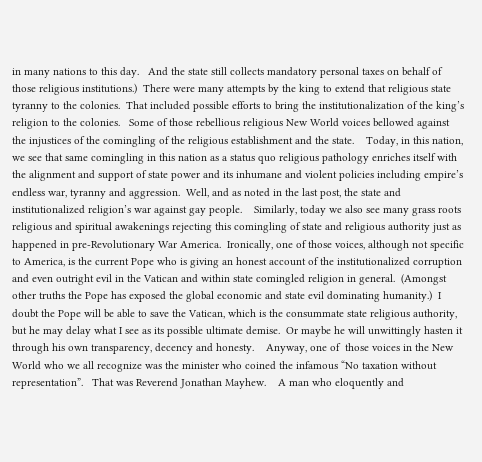in many nations to this day.   And the state still collects mandatory personal taxes on behalf of those religious institutions.)  There were many attempts by the king to extend that religious state tyranny to the colonies.  That included possible efforts to bring the institutionalization of the king’s religion to the colonies.   Some of those rebellious religious New World voices bellowed against the injustices of the comingling of the religious establishment and the state.    Today, in this nation, we see that same comingling in this nation as a status quo religious pathology enriches itself with the alignment and support of state power and its inhumane and violent policies including empire’s endless war, tyranny and aggression.  Well, and as noted in the last post, the state and institutionalized religion’s war against gay people.    Similarly, today we also see many grass roots religious and spiritual awakenings rejecting this comingling of state and religious authority just as happened in pre-Revolutionary War America.  Ironically, one of those voices, although not specific to America, is the current Pope who is giving an honest account of the institutionalized corruption and even outright evil in the Vatican and within state comingled religion in general.  (Amongst other truths the Pope has exposed the global economic and state evil dominating humanity.)  I doubt the Pope will be able to save the Vatican, which is the consummate state religious authority, but he may delay what I see as its possible ultimate demise.  Or maybe he will unwittingly hasten it through his own transparency, decency and honesty.    Anyway, one of  those voices in the New World who we all recognize was the minister who coined the infamous “No taxation without representation”.   That was Reverend Jonathan Mayhew.    A man who eloquently and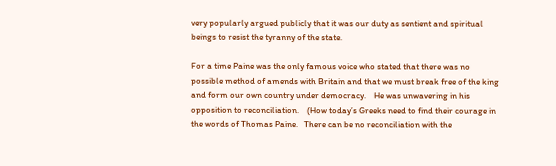very popularly argued publicly that it was our duty as sentient and spiritual beings to resist the tyranny of the state.

For a time Paine was the only famous voice who stated that there was no possible method of amends with Britain and that we must break free of the king and form our own country under democracy.    He was unwavering in his opposition to reconciliation.    (How today’s Greeks need to find their courage in the words of Thomas Paine.   There can be no reconciliation with the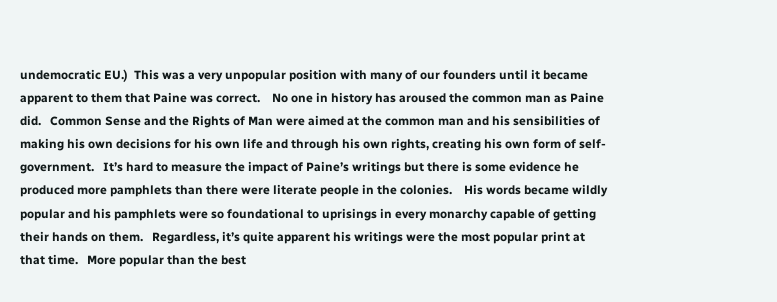undemocratic EU.)  This was a very unpopular position with many of our founders until it became apparent to them that Paine was correct.    No one in history has aroused the common man as Paine did.   Common Sense and the Rights of Man were aimed at the common man and his sensibilities of making his own decisions for his own life and through his own rights, creating his own form of self-government.   It’s hard to measure the impact of Paine’s writings but there is some evidence he produced more pamphlets than there were literate people in the colonies.    His words became wildly popular and his pamphlets were so foundational to uprisings in every monarchy capable of getting their hands on them.   Regardless, it’s quite apparent his writings were the most popular print at that time.   More popular than the best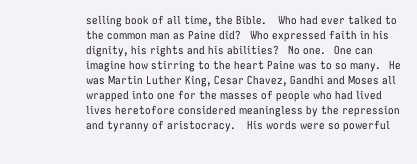selling book of all time, the Bible.    Who had ever talked to the common man as Paine did?   Who expressed faith in his dignity, his rights and his abilities?   No one.   One can imagine how stirring to the heart Paine was to so many.   He was Martin Luther King, Cesar Chavez, Gandhi and Moses all wrapped into one for the masses of people who had lived lives heretofore considered meaningless by the repression and tyranny of aristocracy.    His words were so powerful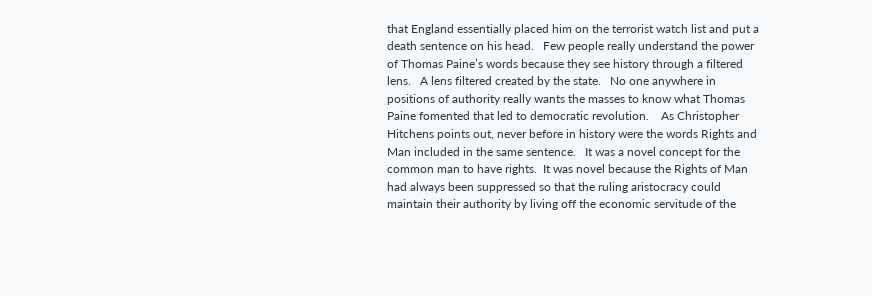that England essentially placed him on the terrorist watch list and put a death sentence on his head.   Few people really understand the power of Thomas Paine’s words because they see history through a filtered lens.   A lens filtered created by the state.   No one anywhere in positions of authority really wants the masses to know what Thomas Paine fomented that led to democratic revolution.    As Christopher Hitchens points out, never before in history were the words Rights and Man included in the same sentence.   It was a novel concept for the common man to have rights.  It was novel because the Rights of Man had always been suppressed so that the ruling aristocracy could maintain their authority by living off the economic servitude of the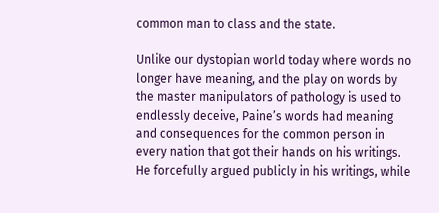common man to class and the state.

Unlike our dystopian world today where words no longer have meaning, and the play on words by the master manipulators of pathology is used to endlessly deceive, Paine’s words had meaning and consequences for the common person in every nation that got their hands on his writings.   He forcefully argued publicly in his writings, while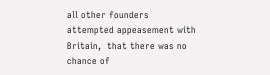all other founders attempted appeasement with Britain,  that there was no chance of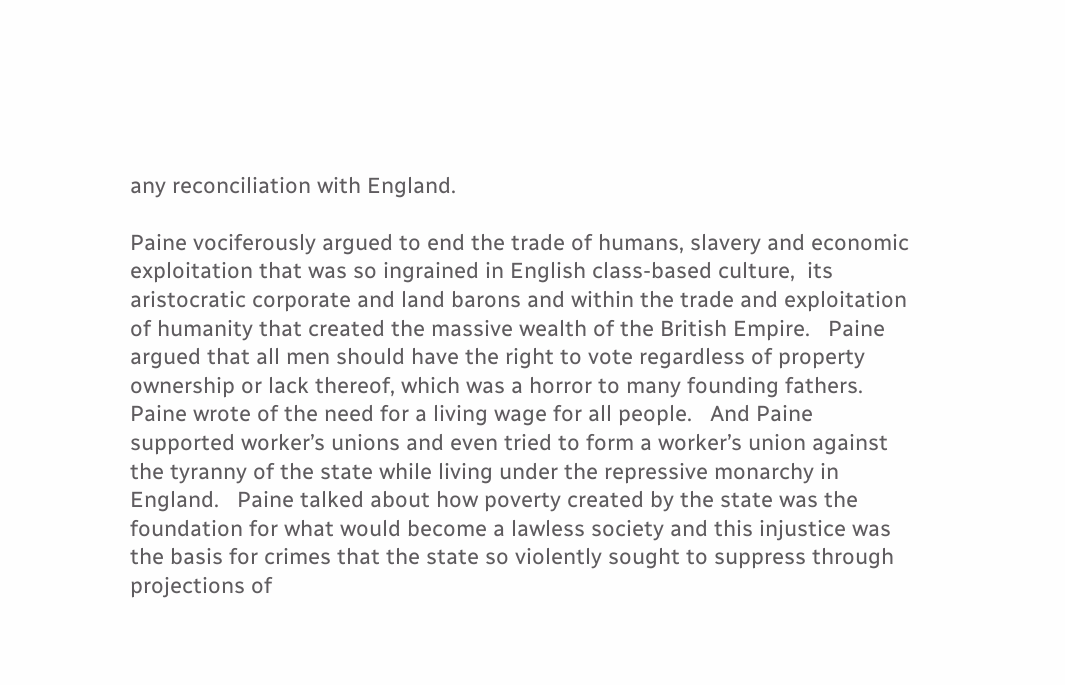any reconciliation with England.

Paine vociferously argued to end the trade of humans, slavery and economic exploitation that was so ingrained in English class-based culture,  its aristocratic corporate and land barons and within the trade and exploitation of humanity that created the massive wealth of the British Empire.   Paine argued that all men should have the right to vote regardless of property ownership or lack thereof, which was a horror to many founding fathers.   Paine wrote of the need for a living wage for all people.   And Paine supported worker’s unions and even tried to form a worker’s union against the tyranny of the state while living under the repressive monarchy in England.   Paine talked about how poverty created by the state was the foundation for what would become a lawless society and this injustice was the basis for crimes that the state so violently sought to suppress through projections of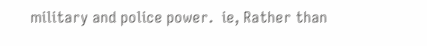military and police power.  ie, Rather than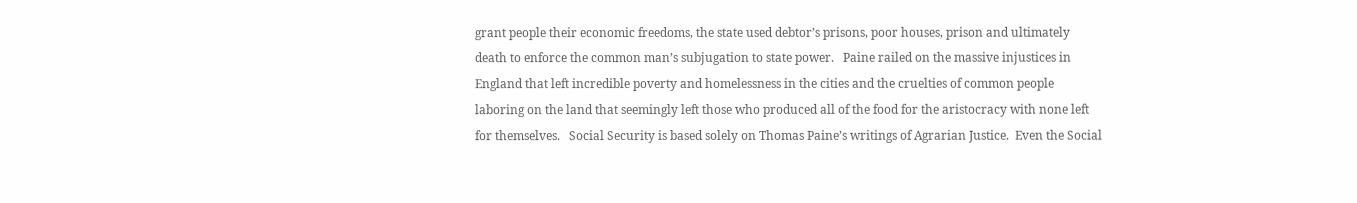grant people their economic freedoms, the state used debtor’s prisons, poor houses, prison and ultimately death to enforce the common man’s subjugation to state power.   Paine railed on the massive injustices in England that left incredible poverty and homelessness in the cities and the cruelties of common people laboring on the land that seemingly left those who produced all of the food for the aristocracy with none left for themselves.   Social Security is based solely on Thomas Paine’s writings of Agrarian Justice.  Even the Social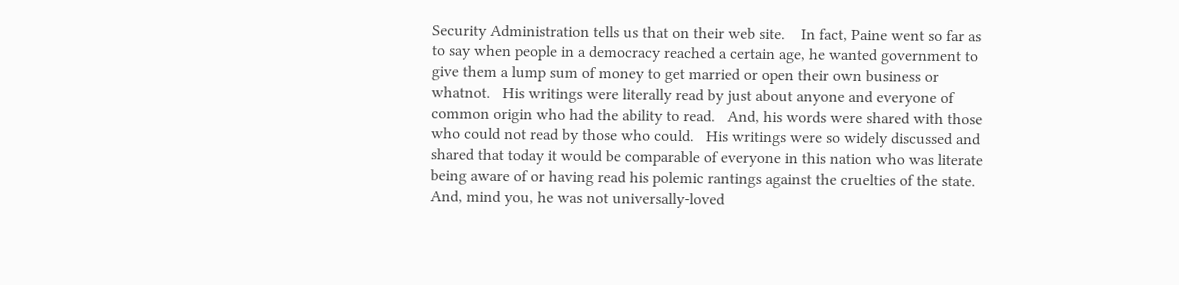Security Administration tells us that on their web site.    In fact, Paine went so far as to say when people in a democracy reached a certain age, he wanted government to give them a lump sum of money to get married or open their own business or whatnot.   His writings were literally read by just about anyone and everyone of common origin who had the ability to read.   And, his words were shared with those who could not read by those who could.   His writings were so widely discussed and shared that today it would be comparable of everyone in this nation who was literate being aware of or having read his polemic rantings against the cruelties of the state.  And, mind you, he was not universally-loved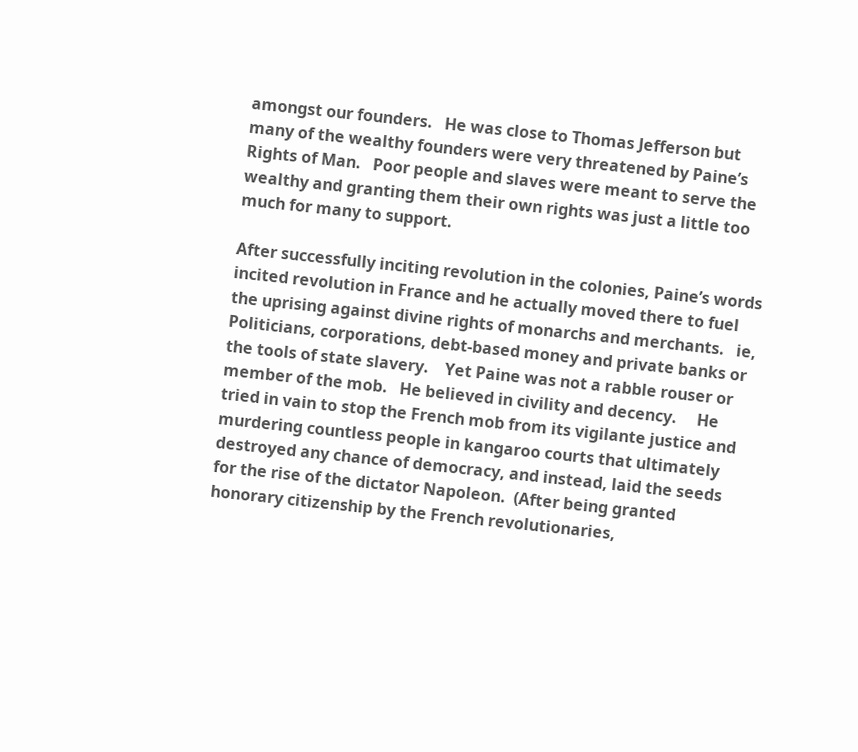amongst our founders.   He was close to Thomas Jefferson but many of the wealthy founders were very threatened by Paine’s Rights of Man.   Poor people and slaves were meant to serve the wealthy and granting them their own rights was just a little too much for many to support.

After successfully inciting revolution in the colonies, Paine’s words incited revolution in France and he actually moved there to fuel the uprising against divine rights of monarchs and merchants.   ie, Politicians, corporations, debt-based money and private banks or the tools of state slavery.    Yet Paine was not a rabble rouser or member of the mob.   He believed in civility and decency.     He tried in vain to stop the French mob from its vigilante justice and murdering countless people in kangaroo courts that ultimately destroyed any chance of democracy, and instead, laid the seeds for the rise of the dictator Napoleon.  (After being granted honorary citizenship by the French revolutionaries,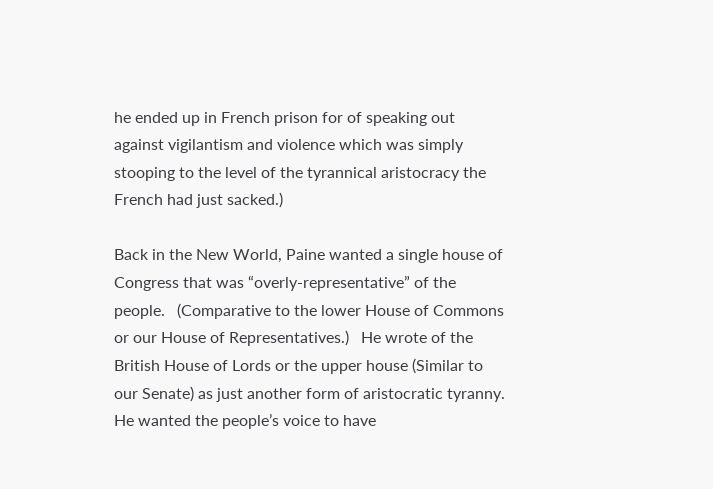he ended up in French prison for of speaking out against vigilantism and violence which was simply stooping to the level of the tyrannical aristocracy the French had just sacked.)

Back in the New World, Paine wanted a single house of Congress that was “overly-representative” of the people.   (Comparative to the lower House of Commons or our House of Representatives.)   He wrote of the British House of Lords or the upper house (Similar to our Senate) as just another form of aristocratic tyranny.     He wanted the people’s voice to have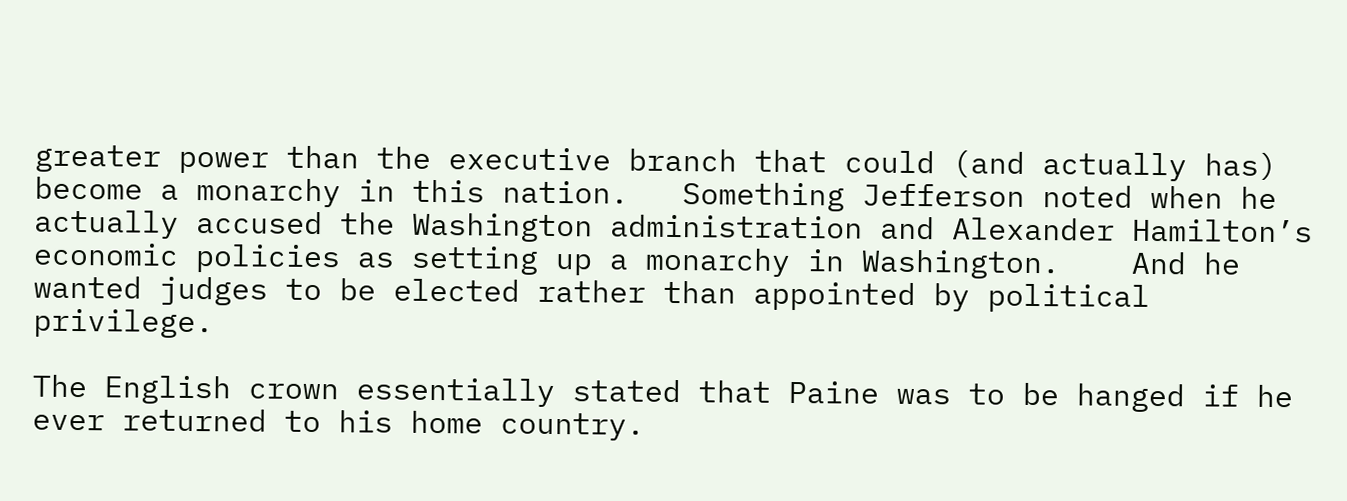greater power than the executive branch that could (and actually has) become a monarchy in this nation.   Something Jefferson noted when he actually accused the Washington administration and Alexander Hamilton’s economic policies as setting up a monarchy in Washington.    And he wanted judges to be elected rather than appointed by political privilege.

The English crown essentially stated that Paine was to be hanged if he ever returned to his home country.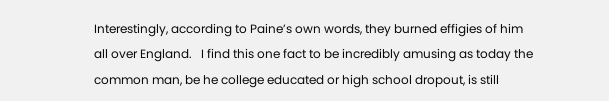Interestingly, according to Paine’s own words, they burned effigies of him all over England.   I find this one fact to be incredibly amusing as today the common man, be he college educated or high school dropout, is still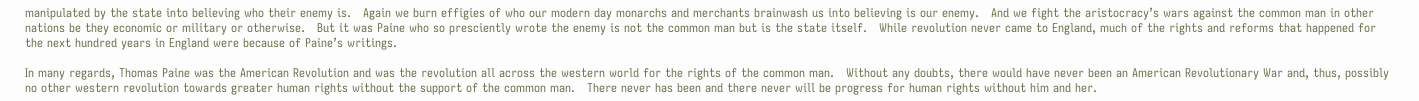manipulated by the state into believing who their enemy is.   Again we burn effigies of who our modern day monarchs and merchants brainwash us into believing is our enemy.   And we fight the aristocracy’s wars against the common man in other nations be they economic or military or otherwise.   But it was Paine who so presciently wrote the enemy is not the common man but is the state itself.   While revolution never came to England, much of the rights and reforms that happened for the next hundred years in England were because of Paine’s writings.

In many regards, Thomas Paine was the American Revolution and was the revolution all across the western world for the rights of the common man.   Without any doubts, there would have never been an American Revolutionary War and, thus, possibly no other western revolution towards greater human rights without the support of the common man.   There never has been and there never will be progress for human rights without him and her.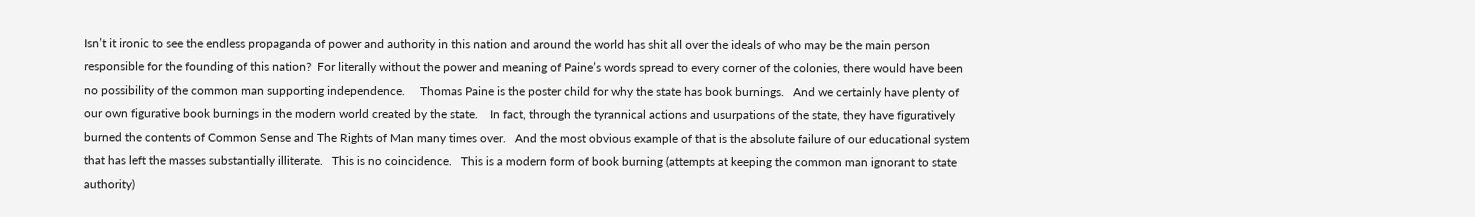Isn’t it ironic to see the endless propaganda of power and authority in this nation and around the world has shit all over the ideals of who may be the main person responsible for the founding of this nation?  For literally without the power and meaning of Paine’s words spread to every corner of the colonies, there would have been no possibility of the common man supporting independence.     Thomas Paine is the poster child for why the state has book burnings.   And we certainly have plenty of our own figurative book burnings in the modern world created by the state.    In fact, through the tyrannical actions and usurpations of the state, they have figuratively burned the contents of Common Sense and The Rights of Man many times over.   And the most obvious example of that is the absolute failure of our educational system that has left the masses substantially illiterate.   This is no coincidence.   This is a modern form of book burning (attempts at keeping the common man ignorant to state authority)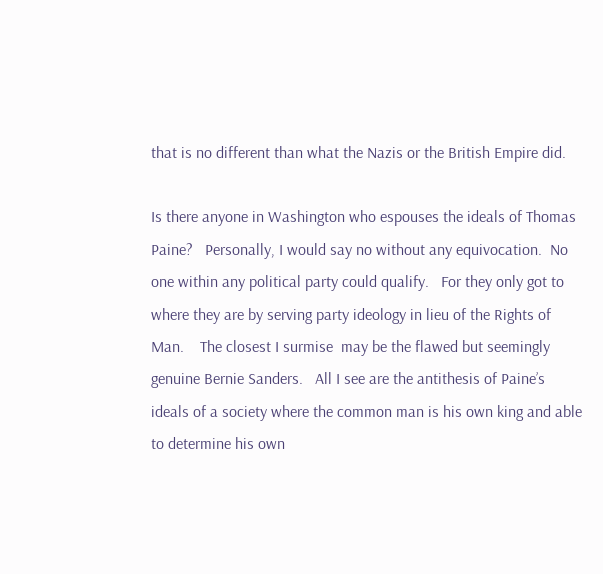that is no different than what the Nazis or the British Empire did.

Is there anyone in Washington who espouses the ideals of Thomas Paine?   Personally, I would say no without any equivocation.  No one within any political party could qualify.   For they only got to where they are by serving party ideology in lieu of the Rights of Man.    The closest I surmise  may be the flawed but seemingly genuine Bernie Sanders.   All I see are the antithesis of Paine’s ideals of a society where the common man is his own king and able to determine his own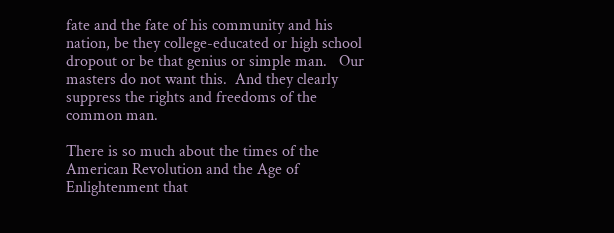fate and the fate of his community and his nation, be they college-educated or high school dropout or be that genius or simple man.   Our masters do not want this.  And they clearly suppress the rights and freedoms of the common man.

There is so much about the times of the American Revolution and the Age of Enlightenment that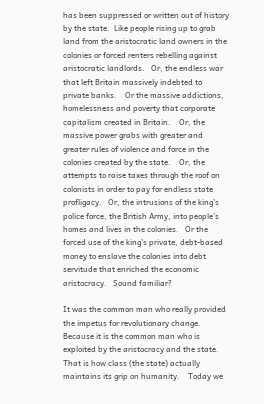has been suppressed or written out of history by the state.  Like people rising up to grab land from the aristocratic land owners in the colonies or forced renters rebelling against aristocratic landlords.   Or, the endless war that left Britain massively indebted to private banks.    Or the massive addictions, homelessness and poverty that corporate capitalism created in Britain.    Or, the massive power grabs with greater and greater rules of violence and force in the colonies created by the state.    Or, the attempts to raise taxes through the roof on colonists in order to pay for endless state profligacy.   Or, the intrusions of the king’s police force, the British Army, into people’s homes and lives in the colonies.   Or the forced use of the king’s private, debt-based money to enslave the colonies into debt servitude that enriched the economic aristocracy.   Sound familiar?

It was the common man who really provided the impetus for revolutionary change.  Because it is the common man who is exploited by the aristocracy and the state.   That is how class (the state) actually maintains its grip on humanity.    Today we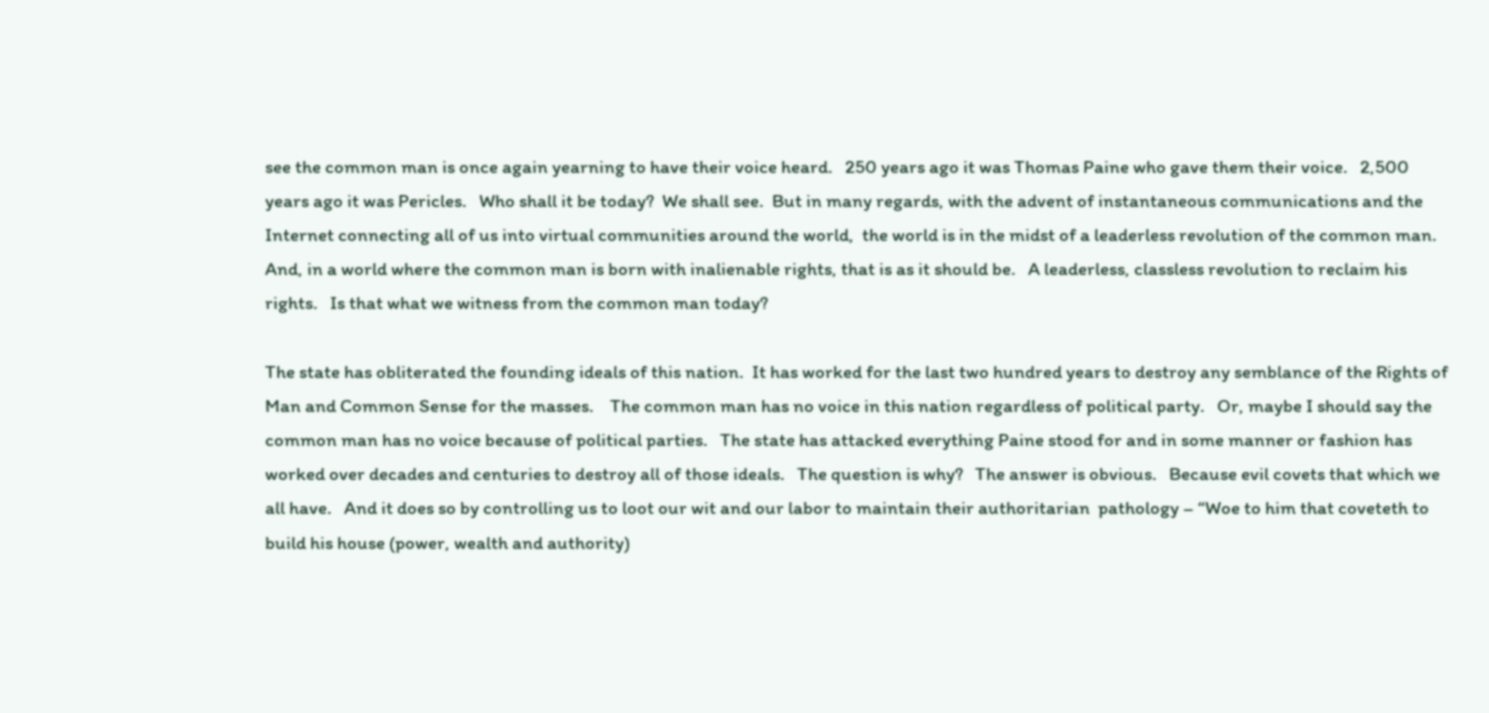see the common man is once again yearning to have their voice heard.   250 years ago it was Thomas Paine who gave them their voice.   2,500 years ago it was Pericles.   Who shall it be today?  We shall see.  But in many regards, with the advent of instantaneous communications and the Internet connecting all of us into virtual communities around the world,  the world is in the midst of a leaderless revolution of the common man.   And, in a world where the common man is born with inalienable rights, that is as it should be.   A leaderless, classless revolution to reclaim his rights.   Is that what we witness from the common man today?

The state has obliterated the founding ideals of this nation.  It has worked for the last two hundred years to destroy any semblance of the Rights of Man and Common Sense for the masses.    The common man has no voice in this nation regardless of political party.   Or, maybe I should say the common man has no voice because of political parties.   The state has attacked everything Paine stood for and in some manner or fashion has worked over decades and centuries to destroy all of those ideals.   The question is why?   The answer is obvious.   Because evil covets that which we all have.   And it does so by controlling us to loot our wit and our labor to maintain their authoritarian  pathology – “Woe to him that coveteth to build his house (power, wealth and authority)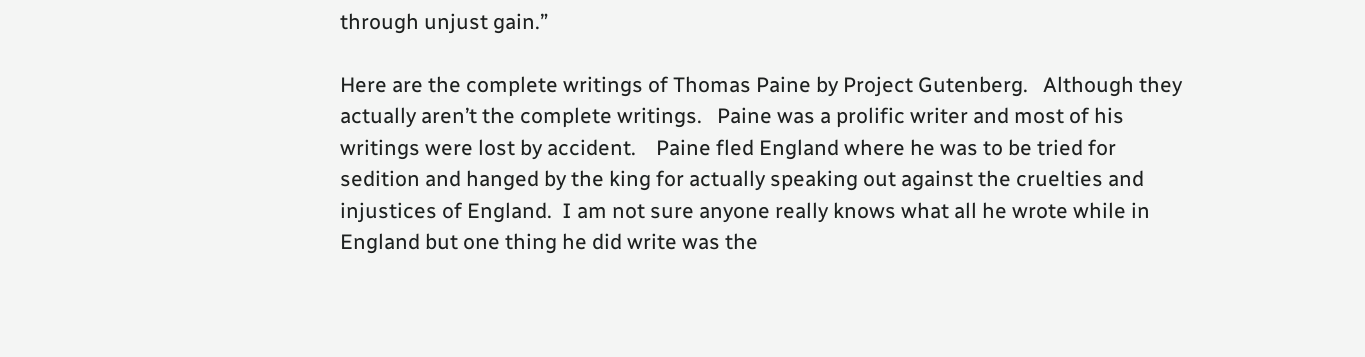through unjust gain.”

Here are the complete writings of Thomas Paine by Project Gutenberg.   Although they actually aren’t the complete writings.   Paine was a prolific writer and most of his writings were lost by accident.    Paine fled England where he was to be tried for sedition and hanged by the king for actually speaking out against the cruelties and injustices of England.  I am not sure anyone really knows what all he wrote while in England but one thing he did write was the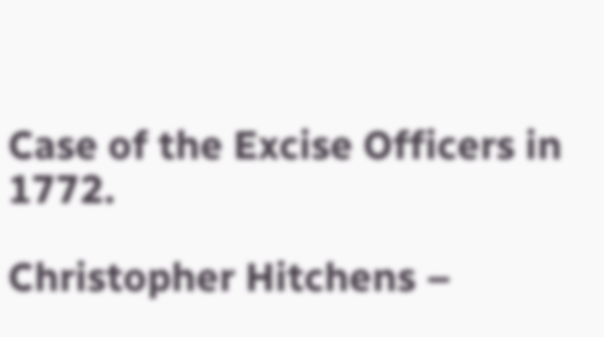Case of the Excise Officers in 1772.

Christopher Hitchens –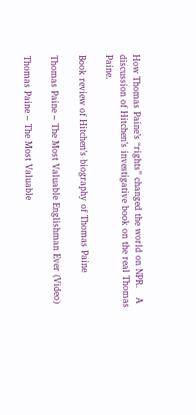How Thomas Paine’s “rights” changed the world on NPR.   A discussion of Hitchen’s investigative book on the real Thomas Paine.

Book review of Hitchen’s biography of Thomas Paine

Thomas Paine – The Most Valuable Englishman Ever (Video)

Thomas Paine – The Most Valuable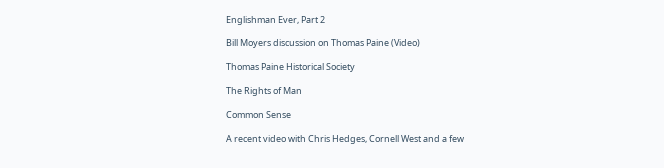Englishman Ever, Part 2

Bill Moyers discussion on Thomas Paine (Video)

Thomas Paine Historical Society

The Rights of Man

Common Sense

A recent video with Chris Hedges, Cornell West and a few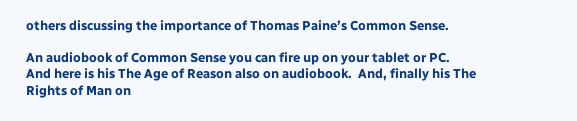others discussing the importance of Thomas Paine’s Common Sense.

An audiobook of Common Sense you can fire up on your tablet or PC.  And here is his The Age of Reason also on audiobook.  And, finally his The Rights of Man on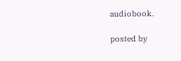audiobook.

posted by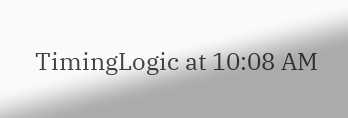TimingLogic at 10:08 AM